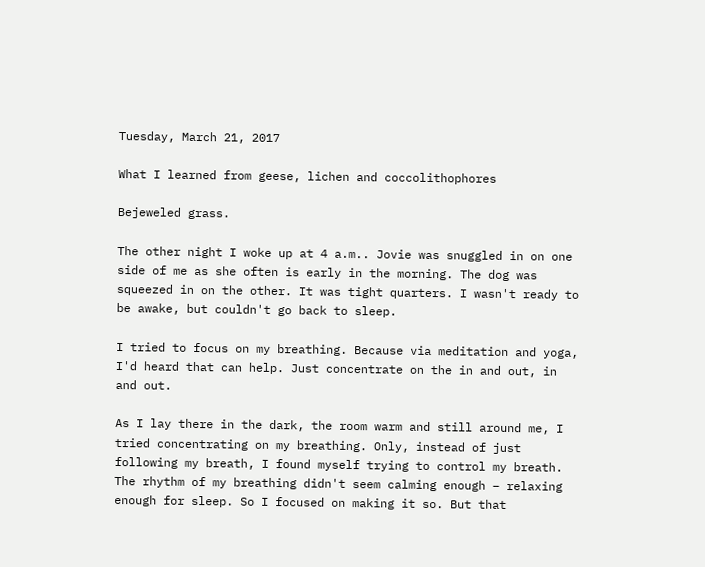Tuesday, March 21, 2017

What I learned from geese, lichen and coccolithophores

Bejeweled grass.

The other night I woke up at 4 a.m.. Jovie was snuggled in on one side of me as she often is early in the morning. The dog was squeezed in on the other. It was tight quarters. I wasn't ready to be awake, but couldn't go back to sleep.

I tried to focus on my breathing. Because via meditation and yoga, I'd heard that can help. Just concentrate on the in and out, in and out.

As I lay there in the dark, the room warm and still around me, I tried concentrating on my breathing. Only, instead of just following my breath, I found myself trying to control my breath. The rhythm of my breathing didn't seem calming enough – relaxing enough for sleep. So I focused on making it so. But that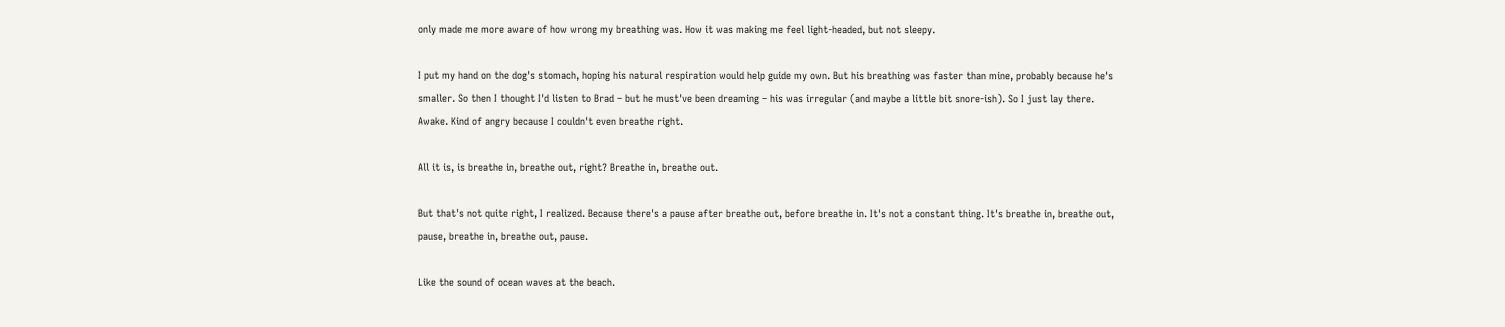only made me more aware of how wrong my breathing was. How it was making me feel light-headed, but not sleepy.

I put my hand on the dog's stomach, hoping his natural respiration would help guide my own. But his breathing was faster than mine, probably because he's smaller. So then I thought I'd listen to Brad – but he must've been dreaming – his was irregular (and maybe a little bit snore-ish). So I just lay there. Awake. Kind of angry because I couldn't even breathe right.

All it is, is breathe in, breathe out, right? Breathe in, breathe out.

But that's not quite right, I realized. Because there's a pause after breathe out, before breathe in. It's not a constant thing. It's breathe in, breathe out, pause, breathe in, breathe out, pause.

Like the sound of ocean waves at the beach.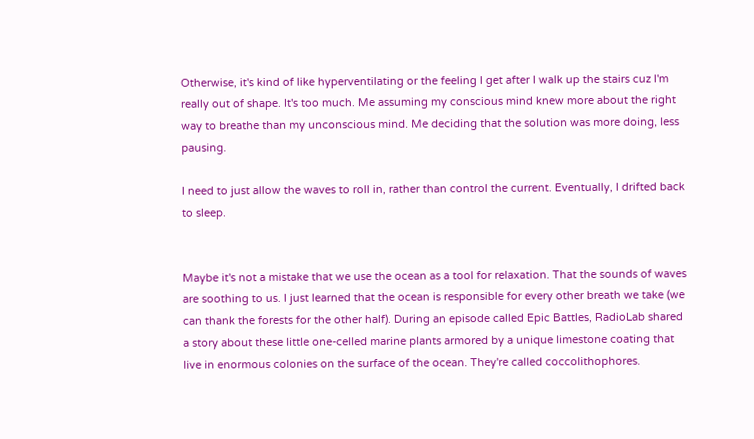Otherwise, it's kind of like hyperventilating or the feeling I get after I walk up the stairs cuz I'm really out of shape. It's too much. Me assuming my conscious mind knew more about the right way to breathe than my unconscious mind. Me deciding that the solution was more doing, less pausing.

I need to just allow the waves to roll in, rather than control the current. Eventually, I drifted back to sleep.


Maybe it's not a mistake that we use the ocean as a tool for relaxation. That the sounds of waves are soothing to us. I just learned that the ocean is responsible for every other breath we take (we can thank the forests for the other half). During an episode called Epic Battles, RadioLab shared a story about these little one-celled marine plants armored by a unique limestone coating that live in enormous colonies on the surface of the ocean. They're called coccolithophores.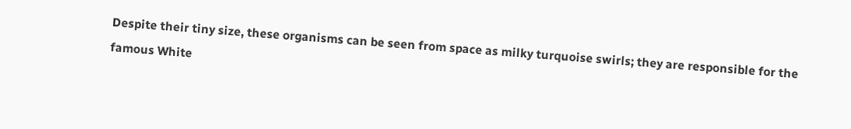Despite their tiny size, these organisms can be seen from space as milky turquoise swirls; they are responsible for the famous White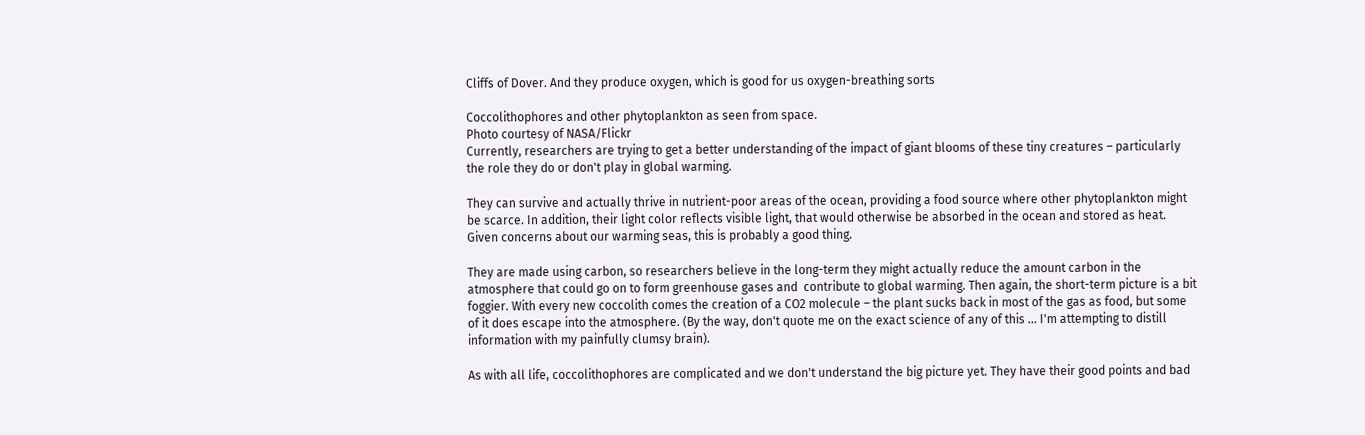Cliffs of Dover. And they produce oxygen, which is good for us oxygen-breathing sorts

Coccolithophores and other phytoplankton as seen from space.
Photo courtesy of NASA/Flickr
Currently, researchers are trying to get a better understanding of the impact of giant blooms of these tiny creatures – particularly the role they do or don't play in global warming.

They can survive and actually thrive in nutrient-poor areas of the ocean, providing a food source where other phytoplankton might be scarce. In addition, their light color reflects visible light, that would otherwise be absorbed in the ocean and stored as heat. Given concerns about our warming seas, this is probably a good thing.

They are made using carbon, so researchers believe in the long-term they might actually reduce the amount carbon in the atmosphere that could go on to form greenhouse gases and  contribute to global warming. Then again, the short-term picture is a bit foggier. With every new coccolith comes the creation of a CO2 molecule – the plant sucks back in most of the gas as food, but some of it does escape into the atmosphere. (By the way, don't quote me on the exact science of any of this ... I'm attempting to distill information with my painfully clumsy brain).

As with all life, coccolithophores are complicated and we don't understand the big picture yet. They have their good points and bad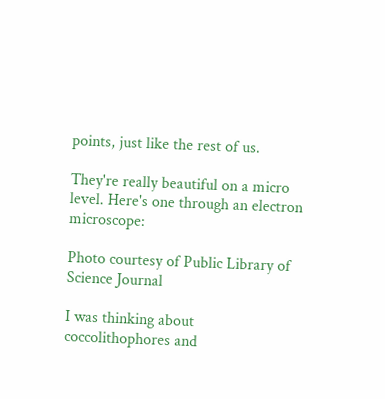points, just like the rest of us.

They're really beautiful on a micro level. Here's one through an electron microscope:

Photo courtesy of Public Library of Science Journal

I was thinking about coccolithophores and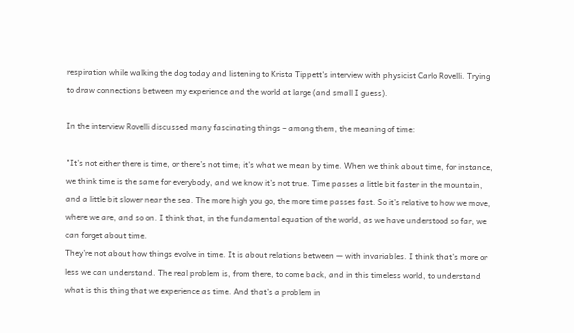respiration while walking the dog today and listening to Krista Tippett's interview with physicist Carlo Rovelli. Trying to draw connections between my experience and the world at large (and small I guess).

In the interview Rovelli discussed many fascinating things – among them, the meaning of time:

"It’s not either there is time, or there’s not time; it’s what we mean by time. When we think about time, for instance, we think time is the same for everybody, and we know it’s not true. Time passes a little bit faster in the mountain, and a little bit slower near the sea. The more high you go, the more time passes fast. So it’s relative to how we move, where we are, and so on. I think that, in the fundamental equation of the world, as we have understood so far, we can forget about time.
They’re not about how things evolve in time. It is about relations between — with invariables. I think that’s more or less we can understand. The real problem is, from there, to come back, and in this timeless world, to understand what is this thing that we experience as time. And that’s a problem in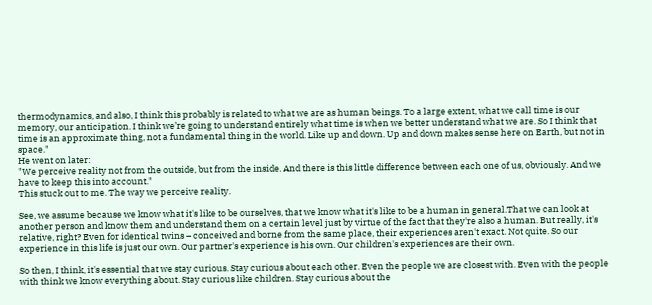thermodynamics, and also, I think this probably is related to what we are as human beings. To a large extent, what we call time is our memory, our anticipation. I think we’re going to understand entirely what time is when we better understand what we are. So I think that time is an approximate thing, not a fundamental thing in the world. Like up and down. Up and down makes sense here on Earth, but not in space."
He went on later:
"We perceive reality not from the outside, but from the inside. And there is this little difference between each one of us, obviously. And we have to keep this into account."
This stuck out to me. The way we perceive reality.

See, we assume because we know what it's like to be ourselves, that we know what it's like to be a human in general.That we can look at another person and know them and understand them on a certain level just by virtue of the fact that they're also a human. But really, it's relative, right? Even for identical twins – conceived and borne from the same place, their experiences aren't exact. Not quite. So our experience in this life is just our own. Our partner's experience is his own. Our children's experiences are their own.

So then, I think, it's essential that we stay curious. Stay curious about each other. Even the people we are closest with. Even with the people with think we know everything about. Stay curious like children. Stay curious about the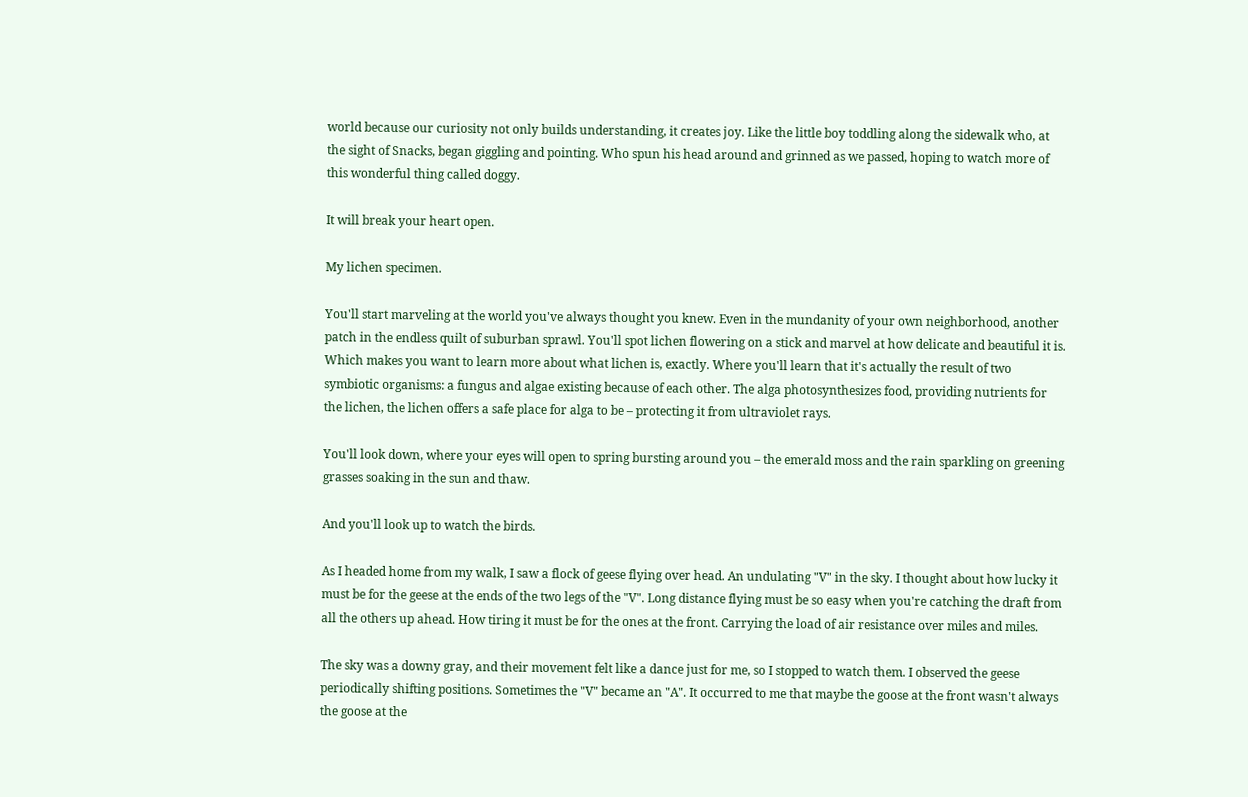world because our curiosity not only builds understanding, it creates joy. Like the little boy toddling along the sidewalk who, at the sight of Snacks, began giggling and pointing. Who spun his head around and grinned as we passed, hoping to watch more of this wonderful thing called doggy.

It will break your heart open.

My lichen specimen.

You'll start marveling at the world you've always thought you knew. Even in the mundanity of your own neighborhood, another patch in the endless quilt of suburban sprawl. You'll spot lichen flowering on a stick and marvel at how delicate and beautiful it is. Which makes you want to learn more about what lichen is, exactly. Where you'll learn that it's actually the result of two symbiotic organisms: a fungus and algae existing because of each other. The alga photosynthesizes food, providing nutrients for the lichen, the lichen offers a safe place for alga to be – protecting it from ultraviolet rays.

You'll look down, where your eyes will open to spring bursting around you – the emerald moss and the rain sparkling on greening grasses soaking in the sun and thaw.

And you'll look up to watch the birds.

As I headed home from my walk, I saw a flock of geese flying over head. An undulating "V" in the sky. I thought about how lucky it must be for the geese at the ends of the two legs of the "V". Long distance flying must be so easy when you're catching the draft from all the others up ahead. How tiring it must be for the ones at the front. Carrying the load of air resistance over miles and miles.

The sky was a downy gray, and their movement felt like a dance just for me, so I stopped to watch them. I observed the geese periodically shifting positions. Sometimes the "V" became an "A". It occurred to me that maybe the goose at the front wasn't always the goose at the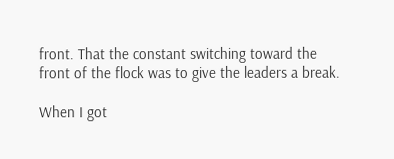front. That the constant switching toward the front of the flock was to give the leaders a break.

When I got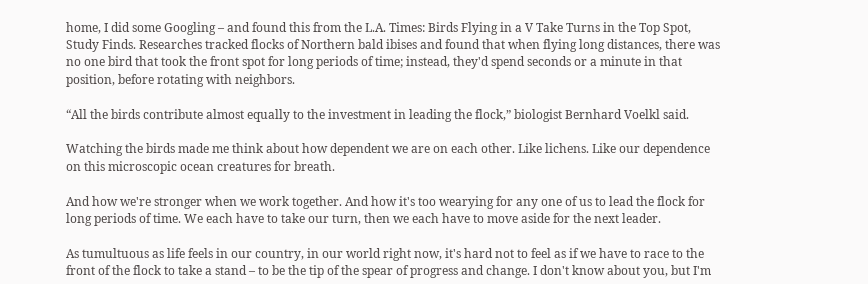home, I did some Googling – and found this from the L.A. Times: Birds Flying in a V Take Turns in the Top Spot, Study Finds. Researches tracked flocks of Northern bald ibises and found that when flying long distances, there was no one bird that took the front spot for long periods of time; instead, they'd spend seconds or a minute in that position, before rotating with neighbors.

“All the birds contribute almost equally to the investment in leading the flock,” biologist Bernhard Voelkl said.

Watching the birds made me think about how dependent we are on each other. Like lichens. Like our dependence on this microscopic ocean creatures for breath.

And how we're stronger when we work together. And how it's too wearying for any one of us to lead the flock for long periods of time. We each have to take our turn, then we each have to move aside for the next leader.

As tumultuous as life feels in our country, in our world right now, it's hard not to feel as if we have to race to the front of the flock to take a stand – to be the tip of the spear of progress and change. I don't know about you, but I'm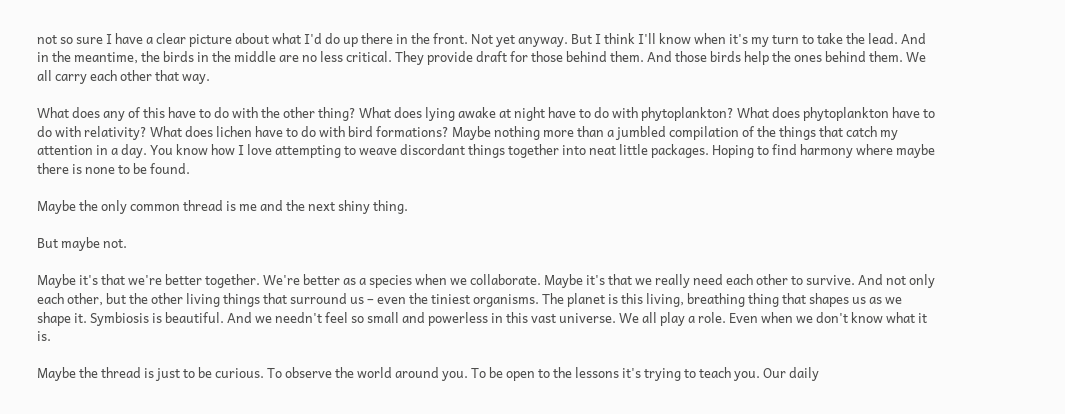not so sure I have a clear picture about what I'd do up there in the front. Not yet anyway. But I think I'll know when it's my turn to take the lead. And in the meantime, the birds in the middle are no less critical. They provide draft for those behind them. And those birds help the ones behind them. We all carry each other that way.

What does any of this have to do with the other thing? What does lying awake at night have to do with phytoplankton? What does phytoplankton have to do with relativity? What does lichen have to do with bird formations? Maybe nothing more than a jumbled compilation of the things that catch my attention in a day. You know how I love attempting to weave discordant things together into neat little packages. Hoping to find harmony where maybe there is none to be found.

Maybe the only common thread is me and the next shiny thing.

But maybe not.

Maybe it's that we're better together. We're better as a species when we collaborate. Maybe it's that we really need each other to survive. And not only each other, but the other living things that surround us – even the tiniest organisms. The planet is this living, breathing thing that shapes us as we shape it. Symbiosis is beautiful. And we needn't feel so small and powerless in this vast universe. We all play a role. Even when we don't know what it is.

Maybe the thread is just to be curious. To observe the world around you. To be open to the lessons it's trying to teach you. Our daily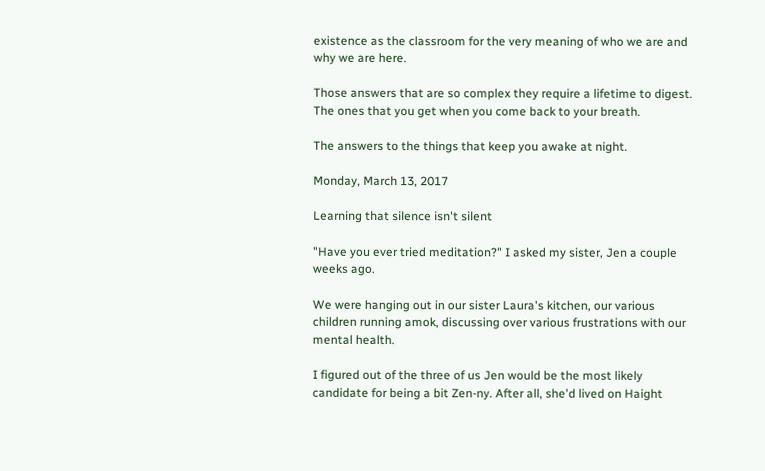existence as the classroom for the very meaning of who we are and why we are here.

Those answers that are so complex they require a lifetime to digest. The ones that you get when you come back to your breath.

The answers to the things that keep you awake at night.

Monday, March 13, 2017

Learning that silence isn't silent

"Have you ever tried meditation?" I asked my sister, Jen a couple weeks ago.

We were hanging out in our sister Laura's kitchen, our various children running amok, discussing over various frustrations with our mental health.

I figured out of the three of us Jen would be the most likely candidate for being a bit Zen-ny. After all, she'd lived on Haight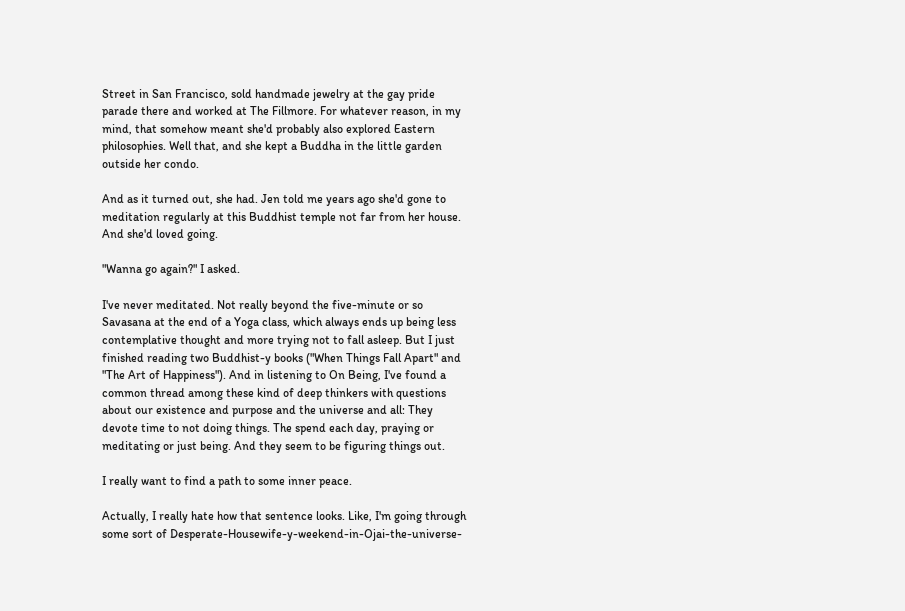Street in San Francisco, sold handmade jewelry at the gay pride parade there and worked at The Fillmore. For whatever reason, in my mind, that somehow meant she'd probably also explored Eastern philosophies. Well that, and she kept a Buddha in the little garden outside her condo.

And as it turned out, she had. Jen told me years ago she'd gone to meditation regularly at this Buddhist temple not far from her house. And she'd loved going.

"Wanna go again?" I asked.

I've never meditated. Not really beyond the five-minute or so Savasana at the end of a Yoga class, which always ends up being less contemplative thought and more trying not to fall asleep. But I just finished reading two Buddhist-y books ("When Things Fall Apart" and "The Art of Happiness"). And in listening to On Being, I've found a common thread among these kind of deep thinkers with questions about our existence and purpose and the universe and all: They devote time to not doing things. The spend each day, praying or meditating or just being. And they seem to be figuring things out.

I really want to find a path to some inner peace.

Actually, I really hate how that sentence looks. Like, I'm going through some sort of Desperate-Housewife-y-weekend-in-Ojai-the-universe-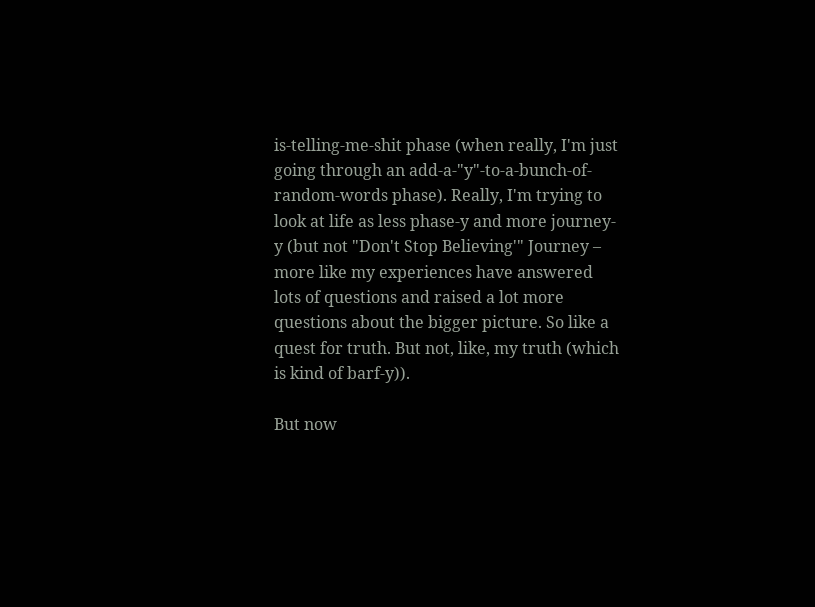is-telling-me-shit phase (when really, I'm just going through an add-a-"y"-to-a-bunch-of-random-words phase). Really, I'm trying to look at life as less phase-y and more journey-y (but not "Don't Stop Believing'" Journey – more like my experiences have answered lots of questions and raised a lot more questions about the bigger picture. So like a quest for truth. But not, like, my truth (which is kind of barf-y)).

But now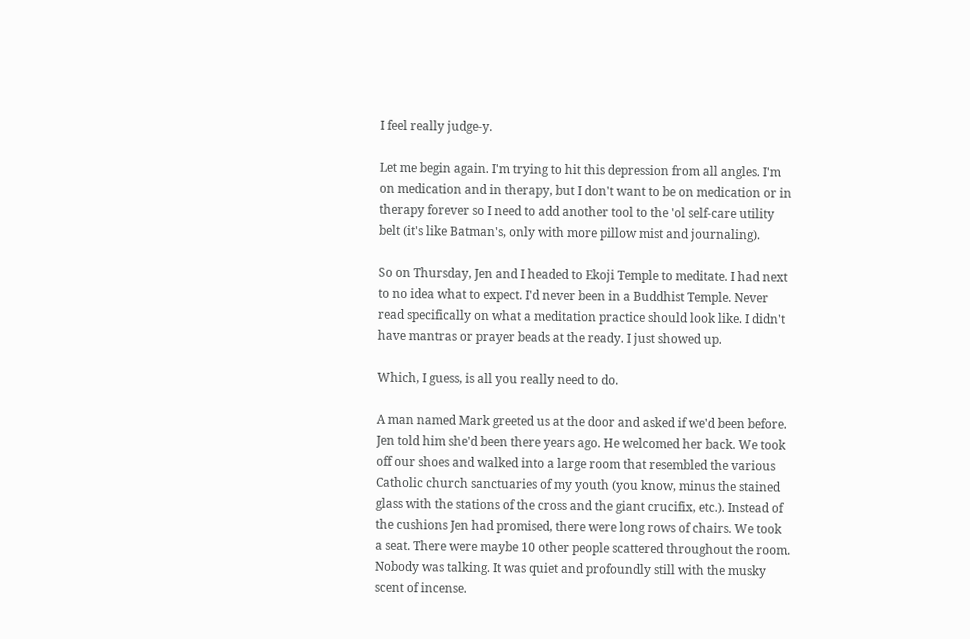I feel really judge-y.

Let me begin again. I'm trying to hit this depression from all angles. I'm on medication and in therapy, but I don't want to be on medication or in therapy forever so I need to add another tool to the 'ol self-care utility belt (it's like Batman's, only with more pillow mist and journaling).

So on Thursday, Jen and I headed to Ekoji Temple to meditate. I had next to no idea what to expect. I'd never been in a Buddhist Temple. Never read specifically on what a meditation practice should look like. I didn't have mantras or prayer beads at the ready. I just showed up.

Which, I guess, is all you really need to do.

A man named Mark greeted us at the door and asked if we'd been before. Jen told him she'd been there years ago. He welcomed her back. We took off our shoes and walked into a large room that resembled the various Catholic church sanctuaries of my youth (you know, minus the stained glass with the stations of the cross and the giant crucifix, etc.). Instead of the cushions Jen had promised, there were long rows of chairs. We took a seat. There were maybe 10 other people scattered throughout the room. Nobody was talking. It was quiet and profoundly still with the musky scent of incense.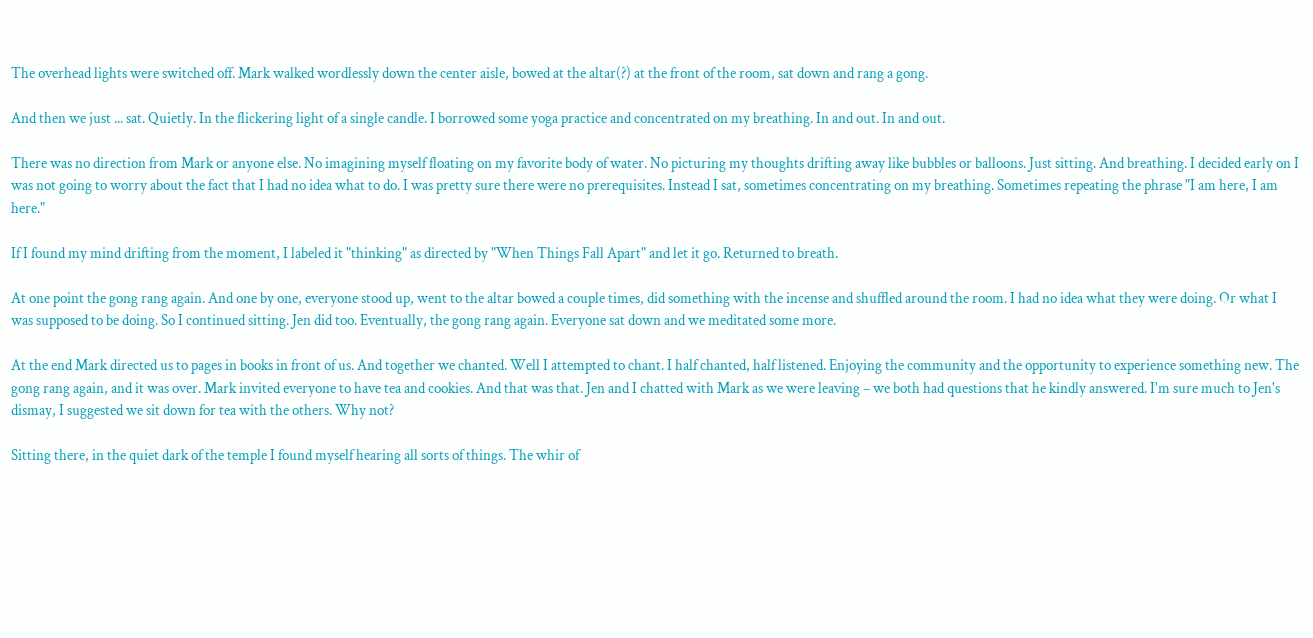The overhead lights were switched off. Mark walked wordlessly down the center aisle, bowed at the altar(?) at the front of the room, sat down and rang a gong.

And then we just ... sat. Quietly. In the flickering light of a single candle. I borrowed some yoga practice and concentrated on my breathing. In and out. In and out.

There was no direction from Mark or anyone else. No imagining myself floating on my favorite body of water. No picturing my thoughts drifting away like bubbles or balloons. Just sitting. And breathing. I decided early on I was not going to worry about the fact that I had no idea what to do. I was pretty sure there were no prerequisites. Instead I sat, sometimes concentrating on my breathing. Sometimes repeating the phrase "I am here, I am here."

If I found my mind drifting from the moment, I labeled it "thinking" as directed by "When Things Fall Apart" and let it go. Returned to breath.

At one point the gong rang again. And one by one, everyone stood up, went to the altar bowed a couple times, did something with the incense and shuffled around the room. I had no idea what they were doing. Or what I was supposed to be doing. So I continued sitting. Jen did too. Eventually, the gong rang again. Everyone sat down and we meditated some more.

At the end Mark directed us to pages in books in front of us. And together we chanted. Well I attempted to chant. I half chanted, half listened. Enjoying the community and the opportunity to experience something new. The gong rang again, and it was over. Mark invited everyone to have tea and cookies. And that was that. Jen and I chatted with Mark as we were leaving – we both had questions that he kindly answered. I'm sure much to Jen's dismay, I suggested we sit down for tea with the others. Why not?

Sitting there, in the quiet dark of the temple I found myself hearing all sorts of things. The whir of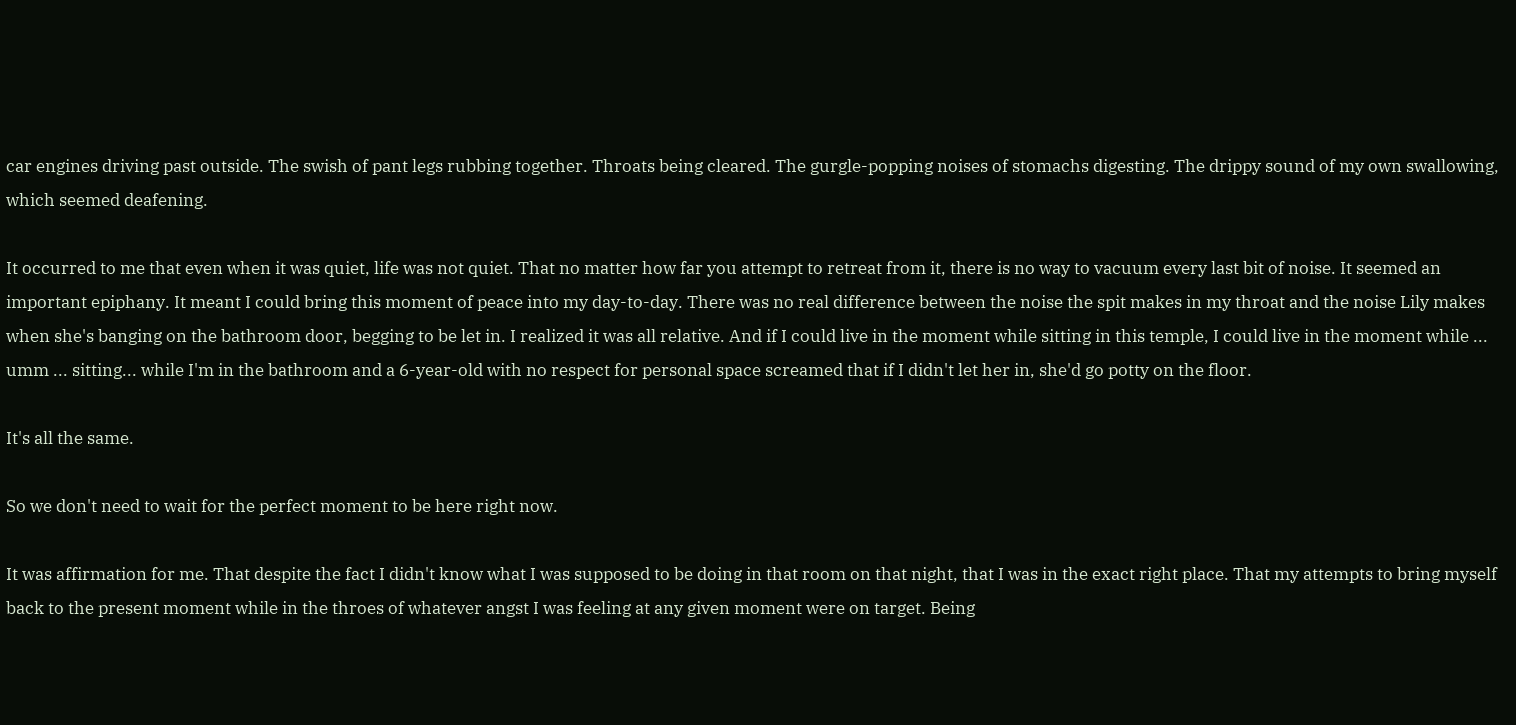car engines driving past outside. The swish of pant legs rubbing together. Throats being cleared. The gurgle-popping noises of stomachs digesting. The drippy sound of my own swallowing, which seemed deafening.

It occurred to me that even when it was quiet, life was not quiet. That no matter how far you attempt to retreat from it, there is no way to vacuum every last bit of noise. It seemed an important epiphany. It meant I could bring this moment of peace into my day-to-day. There was no real difference between the noise the spit makes in my throat and the noise Lily makes when she's banging on the bathroom door, begging to be let in. I realized it was all relative. And if I could live in the moment while sitting in this temple, I could live in the moment while ... umm ... sitting... while I'm in the bathroom and a 6-year-old with no respect for personal space screamed that if I didn't let her in, she'd go potty on the floor.

It's all the same.

So we don't need to wait for the perfect moment to be here right now.

It was affirmation for me. That despite the fact I didn't know what I was supposed to be doing in that room on that night, that I was in the exact right place. That my attempts to bring myself back to the present moment while in the throes of whatever angst I was feeling at any given moment were on target. Being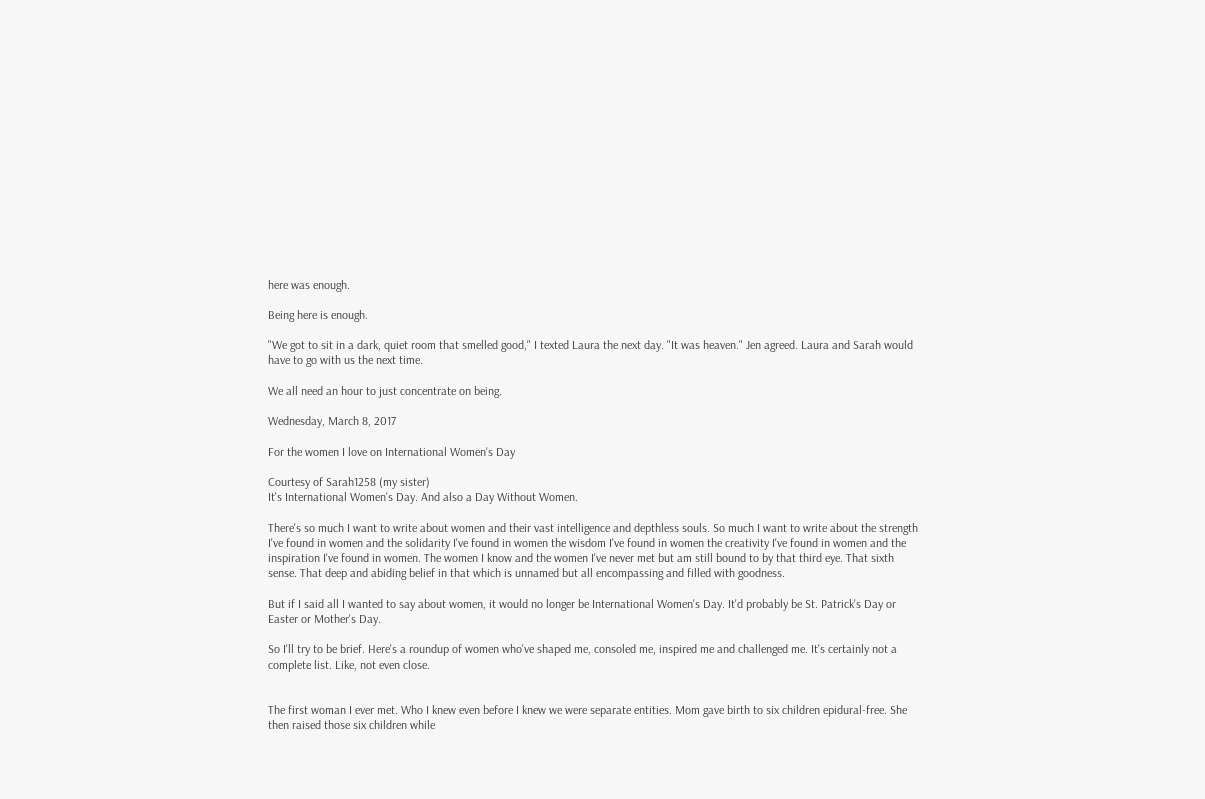here was enough.

Being here is enough.

"We got to sit in a dark, quiet room that smelled good," I texted Laura the next day. "It was heaven." Jen agreed. Laura and Sarah would have to go with us the next time.

We all need an hour to just concentrate on being.

Wednesday, March 8, 2017

For the women I love on International Women's Day

Courtesy of Sarah1258 (my sister)
It's International Women's Day. And also a Day Without Women.

There's so much I want to write about women and their vast intelligence and depthless souls. So much I want to write about the strength I've found in women and the solidarity I've found in women the wisdom I've found in women the creativity I've found in women and the inspiration I've found in women. The women I know and the women I've never met but am still bound to by that third eye. That sixth sense. That deep and abiding belief in that which is unnamed but all encompassing and filled with goodness.

But if I said all I wanted to say about women, it would no longer be International Women's Day. It'd probably be St. Patrick's Day or Easter or Mother's Day.

So I'll try to be brief. Here's a roundup of women who've shaped me, consoled me, inspired me and challenged me. It's certainly not a complete list. Like, not even close.


The first woman I ever met. Who I knew even before I knew we were separate entities. Mom gave birth to six children epidural-free. She then raised those six children while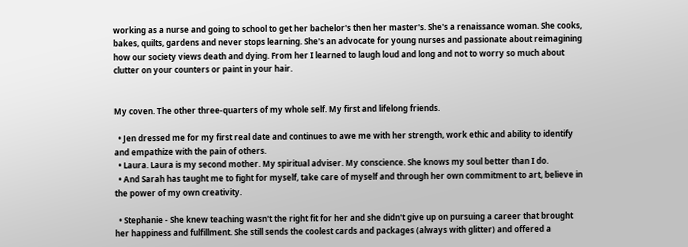working as a nurse and going to school to get her bachelor's then her master's. She's a renaissance woman. She cooks, bakes, quilts, gardens and never stops learning. She's an advocate for young nurses and passionate about reimagining how our society views death and dying. From her I learned to laugh loud and long and not to worry so much about clutter on your counters or paint in your hair.


My coven. The other three-quarters of my whole self. My first and lifelong friends.

  • Jen dressed me for my first real date and continues to awe me with her strength, work ethic and ability to identify and empathize with the pain of others.
  • Laura. Laura is my second mother. My spiritual adviser. My conscience. She knows my soul better than I do.
  • And Sarah has taught me to fight for myself, take care of myself and through her own commitment to art, believe in the power of my own creativity.

  • Stephanie - She knew teaching wasn't the right fit for her and she didn't give up on pursuing a career that brought her happiness and fulfillment. She still sends the coolest cards and packages (always with glitter) and offered a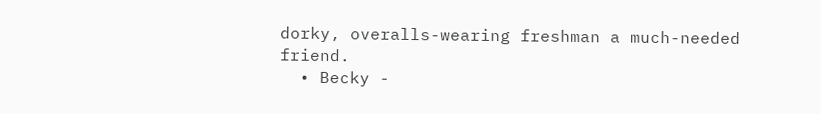dorky, overalls-wearing freshman a much-needed friend.
  • Becky -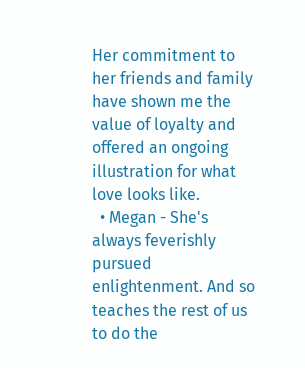Her commitment to her friends and family have shown me the value of loyalty and offered an ongoing illustration for what love looks like.
  • Megan - She's always feverishly pursued enlightenment. And so teaches the rest of us to do the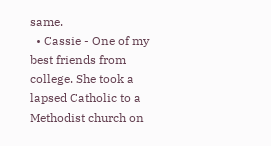same.
  • Cassie - One of my best friends from college. She took a lapsed Catholic to a Methodist church on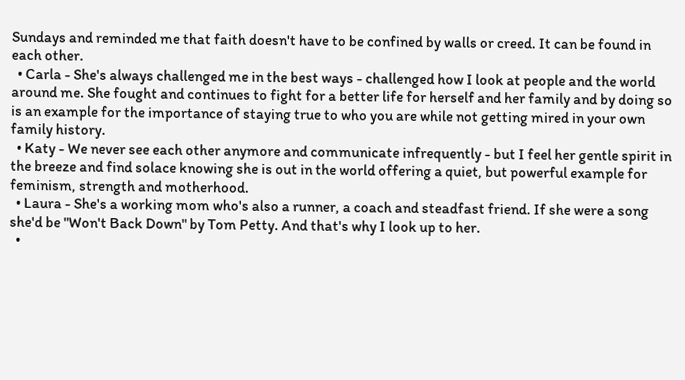Sundays and reminded me that faith doesn't have to be confined by walls or creed. It can be found in each other.
  • Carla - She's always challenged me in the best ways - challenged how I look at people and the world around me. She fought and continues to fight for a better life for herself and her family and by doing so is an example for the importance of staying true to who you are while not getting mired in your own family history.
  • Katy - We never see each other anymore and communicate infrequently - but I feel her gentle spirit in the breeze and find solace knowing she is out in the world offering a quiet, but powerful example for feminism, strength and motherhood.
  • Laura - She's a working mom who's also a runner, a coach and steadfast friend. If she were a song she'd be "Won't Back Down" by Tom Petty. And that's why I look up to her.
  •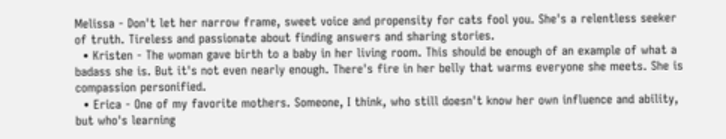Melissa - Don't let her narrow frame, sweet voice and propensity for cats fool you. She's a relentless seeker of truth. Tireless and passionate about finding answers and sharing stories.
  • Kristen - The woman gave birth to a baby in her living room. This should be enough of an example of what a badass she is. But it's not even nearly enough. There's fire in her belly that warms everyone she meets. She is compassion personified.
  • Erica - One of my favorite mothers. Someone, I think, who still doesn't know her own influence and ability, but who's learning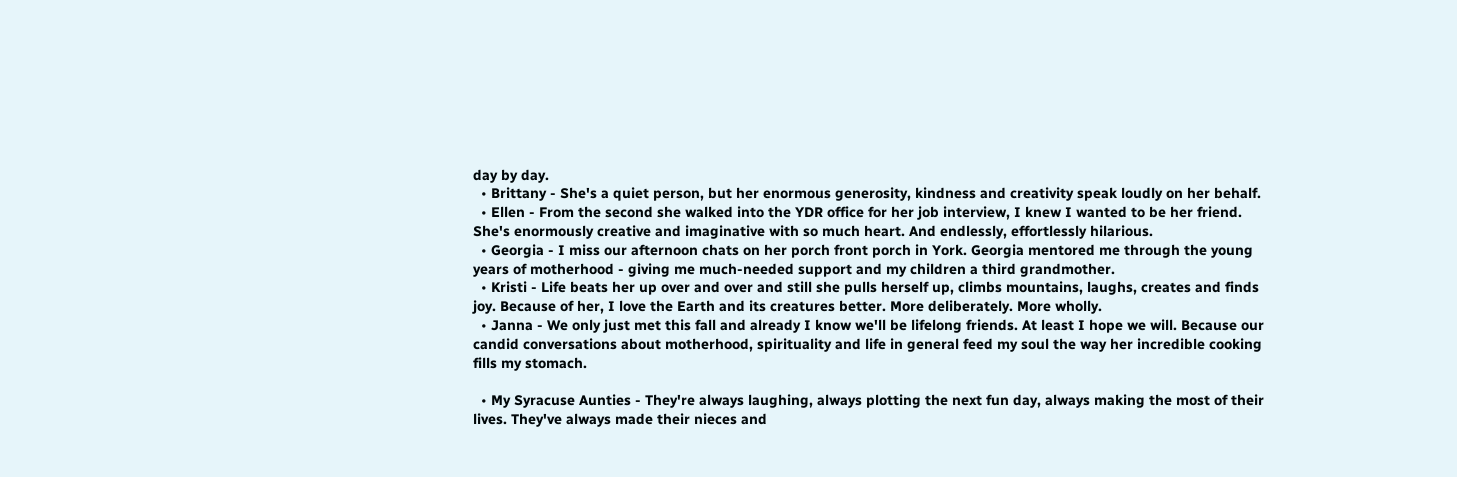day by day.
  • Brittany - She's a quiet person, but her enormous generosity, kindness and creativity speak loudly on her behalf.
  • Ellen - From the second she walked into the YDR office for her job interview, I knew I wanted to be her friend. She's enormously creative and imaginative with so much heart. And endlessly, effortlessly hilarious.
  • Georgia - I miss our afternoon chats on her porch front porch in York. Georgia mentored me through the young years of motherhood - giving me much-needed support and my children a third grandmother.
  • Kristi - Life beats her up over and over and still she pulls herself up, climbs mountains, laughs, creates and finds joy. Because of her, I love the Earth and its creatures better. More deliberately. More wholly.
  • Janna - We only just met this fall and already I know we'll be lifelong friends. At least I hope we will. Because our candid conversations about motherhood, spirituality and life in general feed my soul the way her incredible cooking fills my stomach.

  • My Syracuse Aunties - They're always laughing, always plotting the next fun day, always making the most of their lives. They've always made their nieces and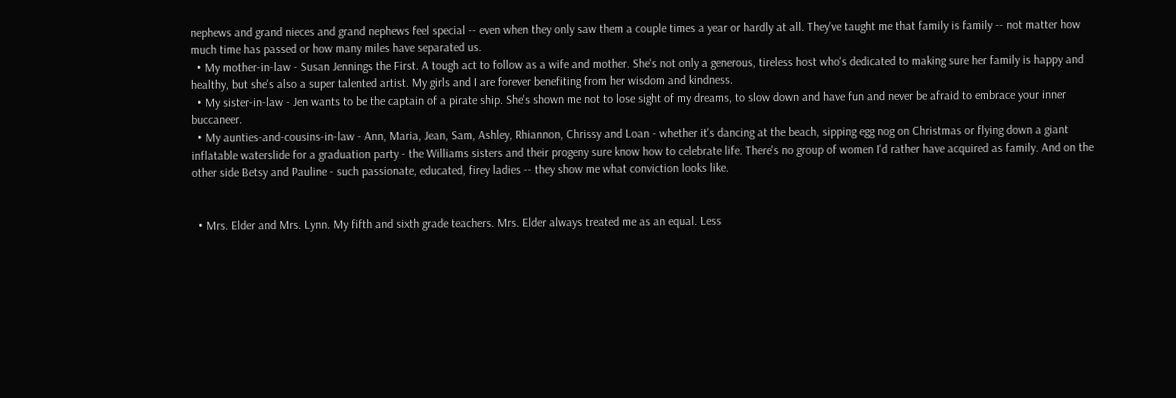nephews and grand nieces and grand nephews feel special -- even when they only saw them a couple times a year or hardly at all. They've taught me that family is family -- not matter how much time has passed or how many miles have separated us.
  • My mother-in-law - Susan Jennings the First. A tough act to follow as a wife and mother. She's not only a generous, tireless host who's dedicated to making sure her family is happy and healthy, but she's also a super talented artist. My girls and I are forever benefiting from her wisdom and kindness.
  • My sister-in-law - Jen wants to be the captain of a pirate ship. She's shown me not to lose sight of my dreams, to slow down and have fun and never be afraid to embrace your inner buccaneer.
  • My aunties-and-cousins-in-law - Ann, Maria, Jean, Sam, Ashley, Rhiannon, Chrissy and Loan - whether it's dancing at the beach, sipping egg nog on Christmas or flying down a giant inflatable waterslide for a graduation party - the Williams sisters and their progeny sure know how to celebrate life. There's no group of women I'd rather have acquired as family. And on the other side Betsy and Pauline - such passionate, educated, firey ladies -- they show me what conviction looks like.


  • Mrs. Elder and Mrs. Lynn. My fifth and sixth grade teachers. Mrs. Elder always treated me as an equal. Less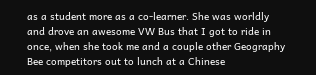as a student more as a co-learner. She was worldly and drove an awesome VW Bus that I got to ride in once, when she took me and a couple other Geography Bee competitors out to lunch at a Chinese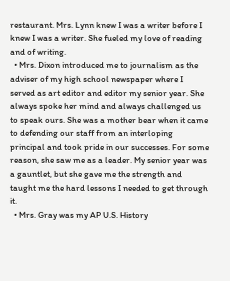restaurant. Mrs. Lynn knew I was a writer before I knew I was a writer. She fueled my love of reading and of writing.
  • Mrs. Dixon introduced me to journalism as the adviser of my high school newspaper where I served as art editor and editor my senior year. She always spoke her mind and always challenged us to speak ours. She was a mother bear when it came to defending our staff from an interloping principal and took pride in our successes. For some reason, she saw me as a leader. My senior year was a gauntlet, but she gave me the strength and taught me the hard lessons I needed to get through it.
  • Mrs. Gray was my AP U.S. History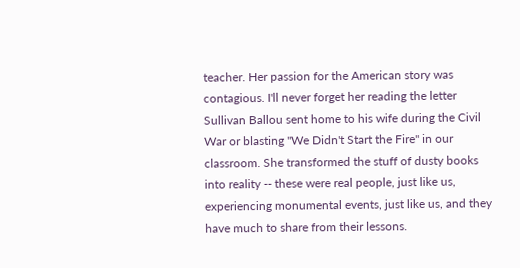teacher. Her passion for the American story was contagious. I'll never forget her reading the letter Sullivan Ballou sent home to his wife during the Civil War or blasting "We Didn't Start the Fire" in our classroom. She transformed the stuff of dusty books into reality -- these were real people, just like us, experiencing monumental events, just like us, and they have much to share from their lessons.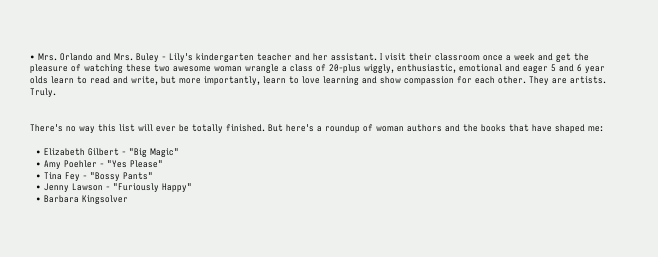• Mrs. Orlando and Mrs. Buley - Lily's kindergarten teacher and her assistant. I visit their classroom once a week and get the pleasure of watching these two awesome woman wrangle a class of 20-plus wiggly, enthusiastic, emotional and eager 5 and 6 year olds learn to read and write, but more importantly, learn to love learning and show compassion for each other. They are artists. Truly.


There's no way this list will ever be totally finished. But here's a roundup of woman authors and the books that have shaped me:

  • Elizabeth Gilbert - "Big Magic"
  • Amy Poehler - "Yes Please"
  • Tina Fey - "Bossy Pants"
  • Jenny Lawson - "Furiously Happy"
  • Barbara Kingsolver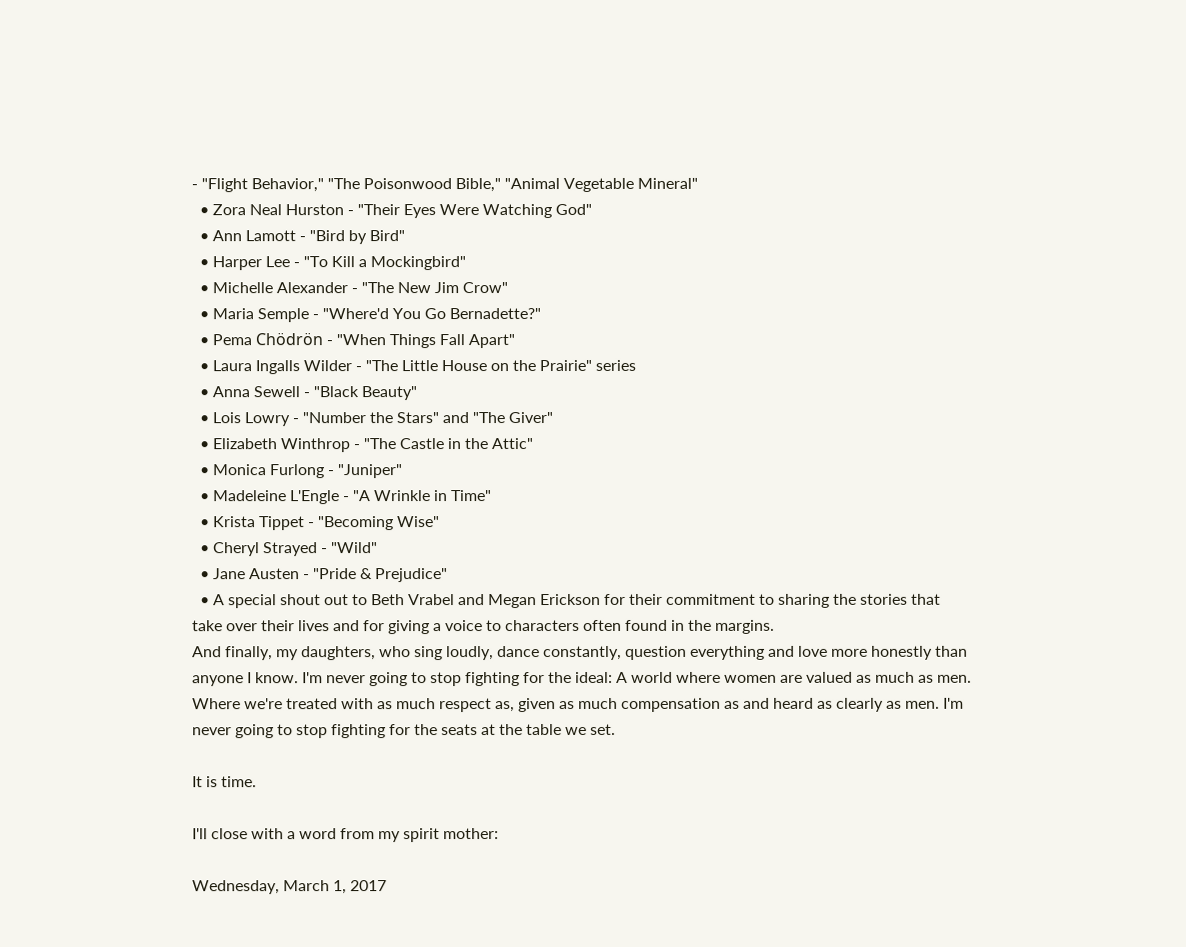- "Flight Behavior," "The Poisonwood Bible," "Animal Vegetable Mineral"
  • Zora Neal Hurston - "Their Eyes Were Watching God"
  • Ann Lamott - "Bird by Bird"
  • Harper Lee - "To Kill a Mockingbird"
  • Michelle Alexander - "The New Jim Crow"
  • Maria Semple - "Where'd You Go Bernadette?"
  • Pema Chödrön - "When Things Fall Apart"
  • Laura Ingalls Wilder - "The Little House on the Prairie" series
  • Anna Sewell - "Black Beauty"
  • Lois Lowry - "Number the Stars" and "The Giver"
  • Elizabeth Winthrop - "The Castle in the Attic"
  • Monica Furlong - "Juniper"
  • Madeleine L'Engle - "A Wrinkle in Time"
  • Krista Tippet - "Becoming Wise"
  • Cheryl Strayed - "Wild"
  • Jane Austen - "Pride & Prejudice"
  • A special shout out to Beth Vrabel and Megan Erickson for their commitment to sharing the stories that take over their lives and for giving a voice to characters often found in the margins.
And finally, my daughters, who sing loudly, dance constantly, question everything and love more honestly than anyone I know. I'm never going to stop fighting for the ideal: A world where women are valued as much as men. Where we're treated with as much respect as, given as much compensation as and heard as clearly as men. I'm never going to stop fighting for the seats at the table we set.

It is time.

I'll close with a word from my spirit mother:

Wednesday, March 1, 2017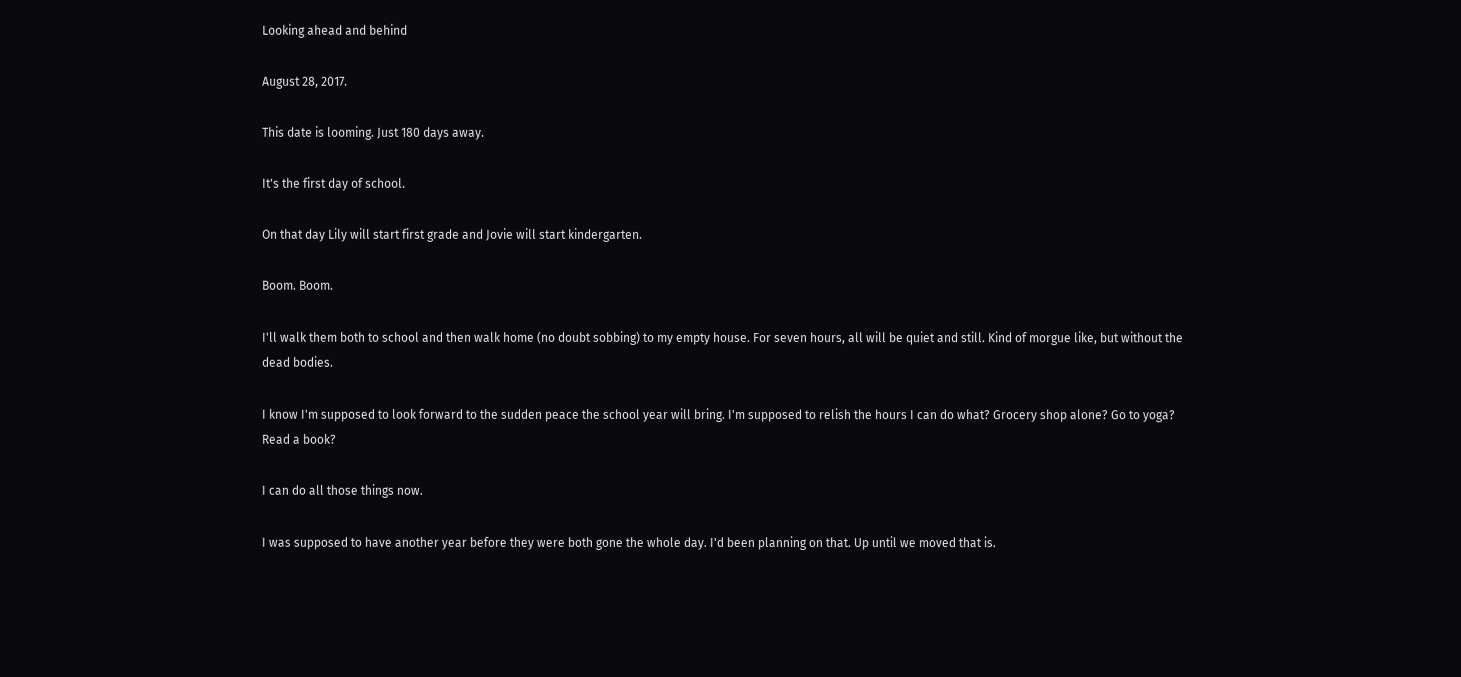Looking ahead and behind

August 28, 2017.

This date is looming. Just 180 days away.

It's the first day of school.

On that day Lily will start first grade and Jovie will start kindergarten.

Boom. Boom.

I'll walk them both to school and then walk home (no doubt sobbing) to my empty house. For seven hours, all will be quiet and still. Kind of morgue like, but without the dead bodies.

I know I'm supposed to look forward to the sudden peace the school year will bring. I'm supposed to relish the hours I can do what? Grocery shop alone? Go to yoga? Read a book?

I can do all those things now.

I was supposed to have another year before they were both gone the whole day. I'd been planning on that. Up until we moved that is.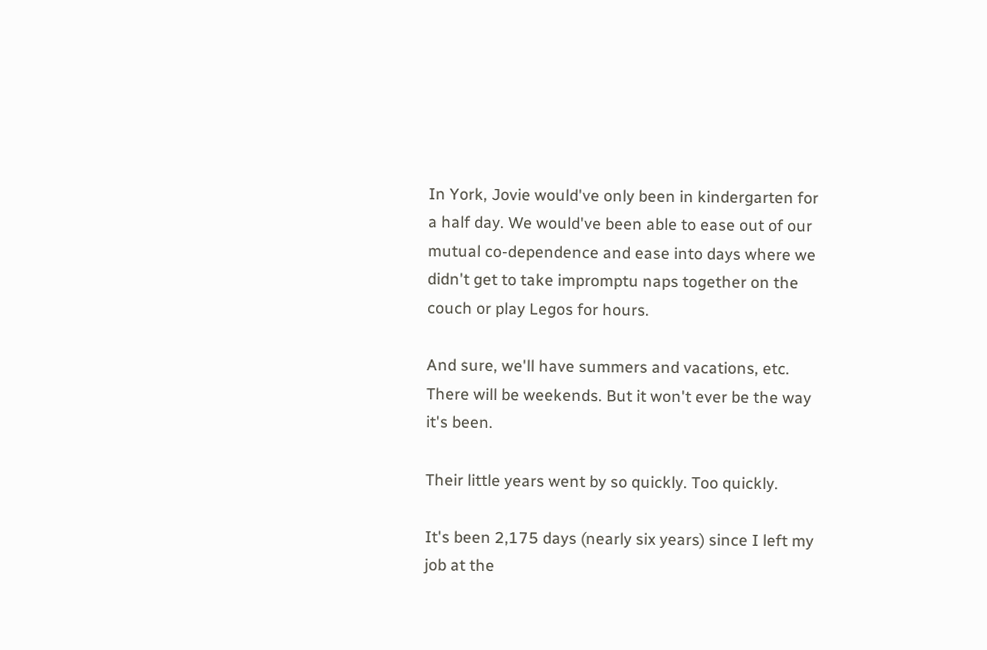In York, Jovie would've only been in kindergarten for a half day. We would've been able to ease out of our mutual co-dependence and ease into days where we didn't get to take impromptu naps together on the couch or play Legos for hours.

And sure, we'll have summers and vacations, etc. There will be weekends. But it won't ever be the way it's been.

Their little years went by so quickly. Too quickly.

It's been 2,175 days (nearly six years) since I left my job at the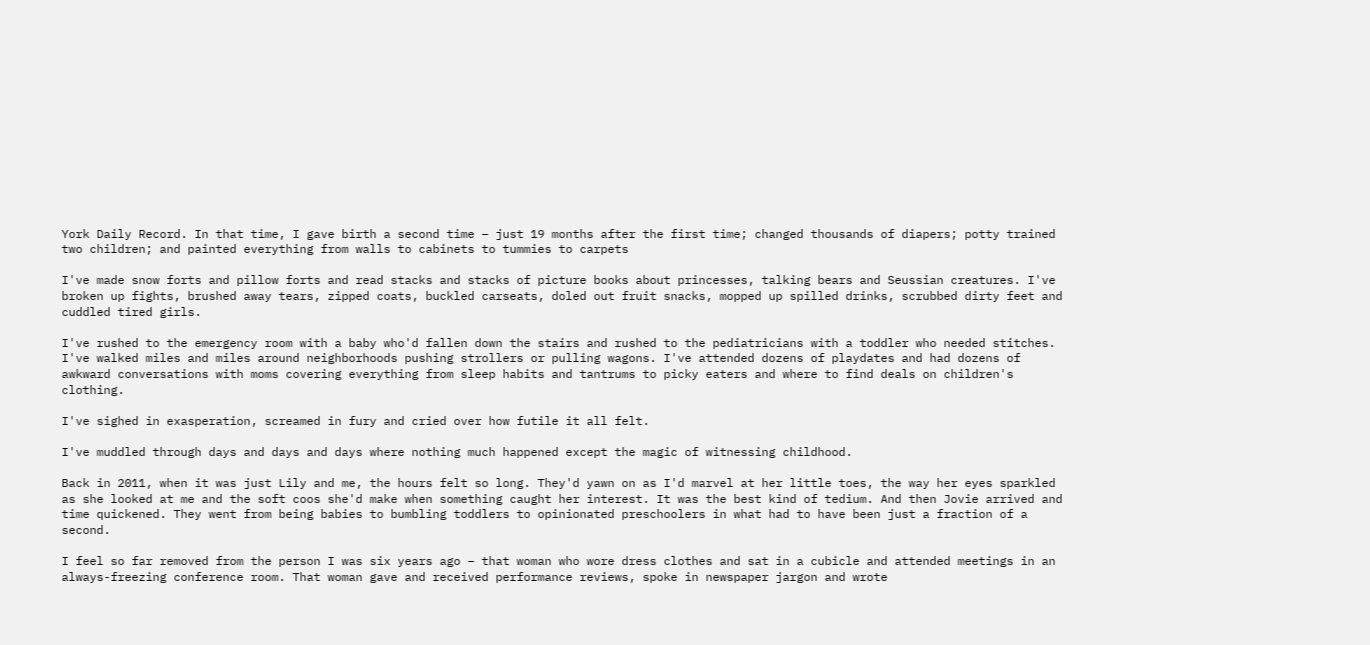York Daily Record. In that time, I gave birth a second time – just 19 months after the first time; changed thousands of diapers; potty trained two children; and painted everything from walls to cabinets to tummies to carpets

I've made snow forts and pillow forts and read stacks and stacks of picture books about princesses, talking bears and Seussian creatures. I've broken up fights, brushed away tears, zipped coats, buckled carseats, doled out fruit snacks, mopped up spilled drinks, scrubbed dirty feet and cuddled tired girls.

I've rushed to the emergency room with a baby who'd fallen down the stairs and rushed to the pediatricians with a toddler who needed stitches. I've walked miles and miles around neighborhoods pushing strollers or pulling wagons. I've attended dozens of playdates and had dozens of awkward conversations with moms covering everything from sleep habits and tantrums to picky eaters and where to find deals on children's clothing.

I've sighed in exasperation, screamed in fury and cried over how futile it all felt.

I've muddled through days and days and days where nothing much happened except the magic of witnessing childhood.

Back in 2011, when it was just Lily and me, the hours felt so long. They'd yawn on as I'd marvel at her little toes, the way her eyes sparkled as she looked at me and the soft coos she'd make when something caught her interest. It was the best kind of tedium. And then Jovie arrived and time quickened. They went from being babies to bumbling toddlers to opinionated preschoolers in what had to have been just a fraction of a second.

I feel so far removed from the person I was six years ago – that woman who wore dress clothes and sat in a cubicle and attended meetings in an always-freezing conference room. That woman gave and received performance reviews, spoke in newspaper jargon and wrote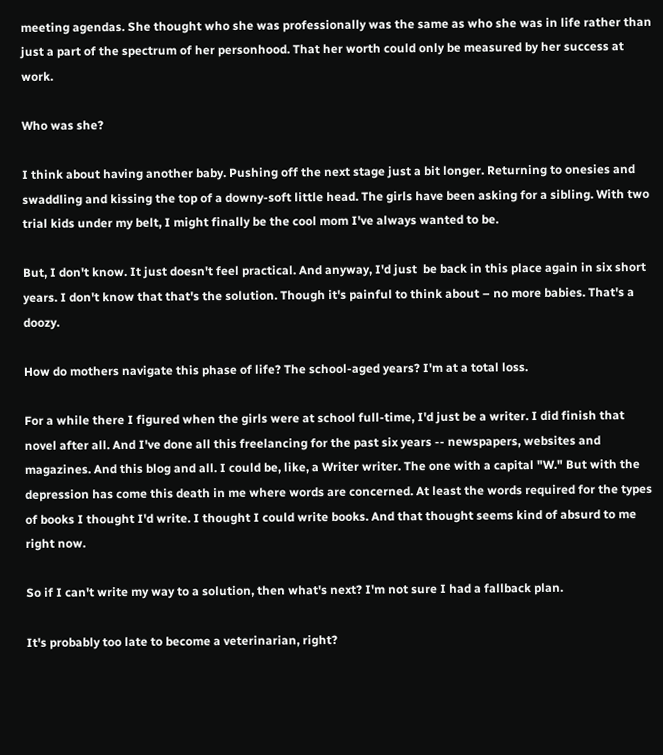meeting agendas. She thought who she was professionally was the same as who she was in life rather than just a part of the spectrum of her personhood. That her worth could only be measured by her success at work.

Who was she?

I think about having another baby. Pushing off the next stage just a bit longer. Returning to onesies and swaddling and kissing the top of a downy-soft little head. The girls have been asking for a sibling. With two trial kids under my belt, I might finally be the cool mom I've always wanted to be.

But, I don't know. It just doesn't feel practical. And anyway, I'd just  be back in this place again in six short years. I don't know that that's the solution. Though it's painful to think about – no more babies. That's a doozy.

How do mothers navigate this phase of life? The school-aged years? I'm at a total loss.

For a while there I figured when the girls were at school full-time, I'd just be a writer. I did finish that novel after all. And I've done all this freelancing for the past six years -- newspapers, websites and magazines. And this blog and all. I could be, like, a Writer writer. The one with a capital "W." But with the depression has come this death in me where words are concerned. At least the words required for the types of books I thought I'd write. I thought I could write books. And that thought seems kind of absurd to me right now.

So if I can't write my way to a solution, then what's next? I'm not sure I had a fallback plan.

It's probably too late to become a veterinarian, right?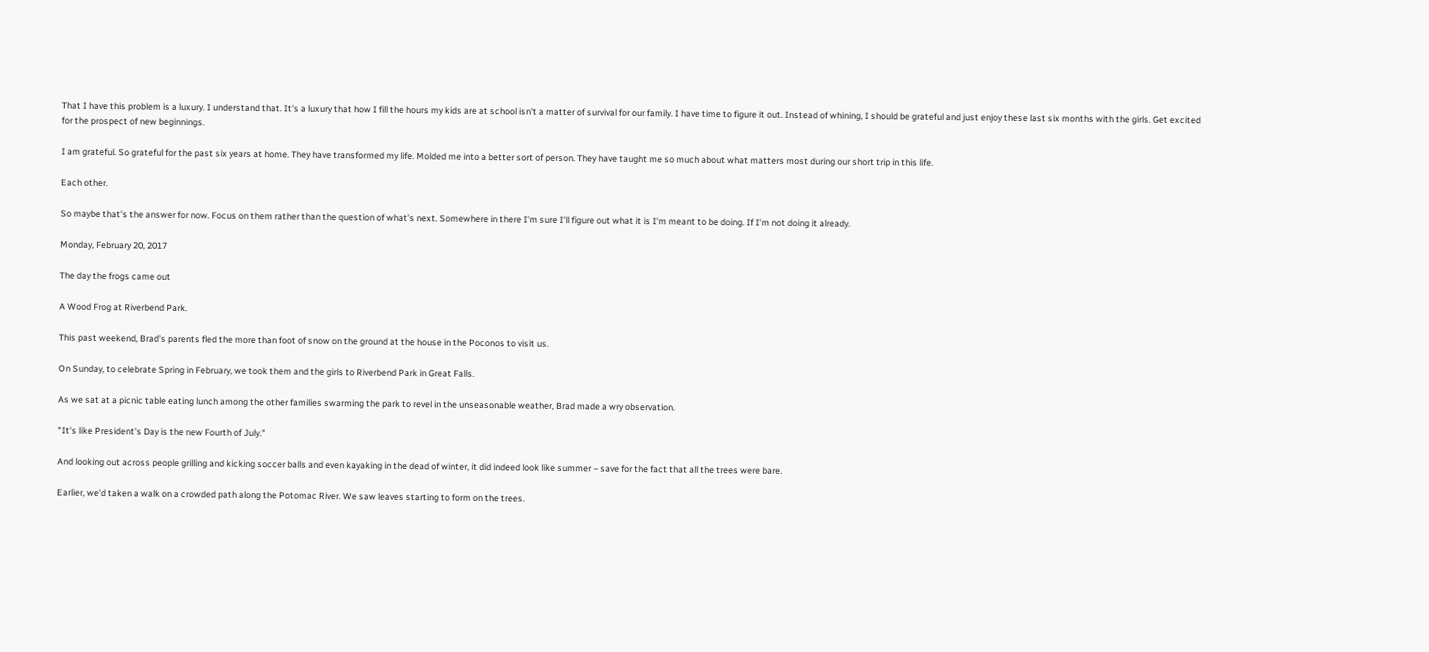That I have this problem is a luxury. I understand that. It's a luxury that how I fill the hours my kids are at school isn't a matter of survival for our family. I have time to figure it out. Instead of whining, I should be grateful and just enjoy these last six months with the girls. Get excited for the prospect of new beginnings.

I am grateful. So grateful for the past six years at home. They have transformed my life. Molded me into a better sort of person. They have taught me so much about what matters most during our short trip in this life.

Each other.

So maybe that's the answer for now. Focus on them rather than the question of what's next. Somewhere in there I'm sure I'll figure out what it is I'm meant to be doing. If I'm not doing it already.

Monday, February 20, 2017

The day the frogs came out

A Wood Frog at Riverbend Park.

This past weekend, Brad's parents fled the more than foot of snow on the ground at the house in the Poconos to visit us.

On Sunday, to celebrate Spring in February, we took them and the girls to Riverbend Park in Great Falls.

As we sat at a picnic table eating lunch among the other families swarming the park to revel in the unseasonable weather, Brad made a wry observation.

"It's like President's Day is the new Fourth of July."

And looking out across people grilling and kicking soccer balls and even kayaking in the dead of winter, it did indeed look like summer – save for the fact that all the trees were bare.

Earlier, we'd taken a walk on a crowded path along the Potomac River. We saw leaves starting to form on the trees.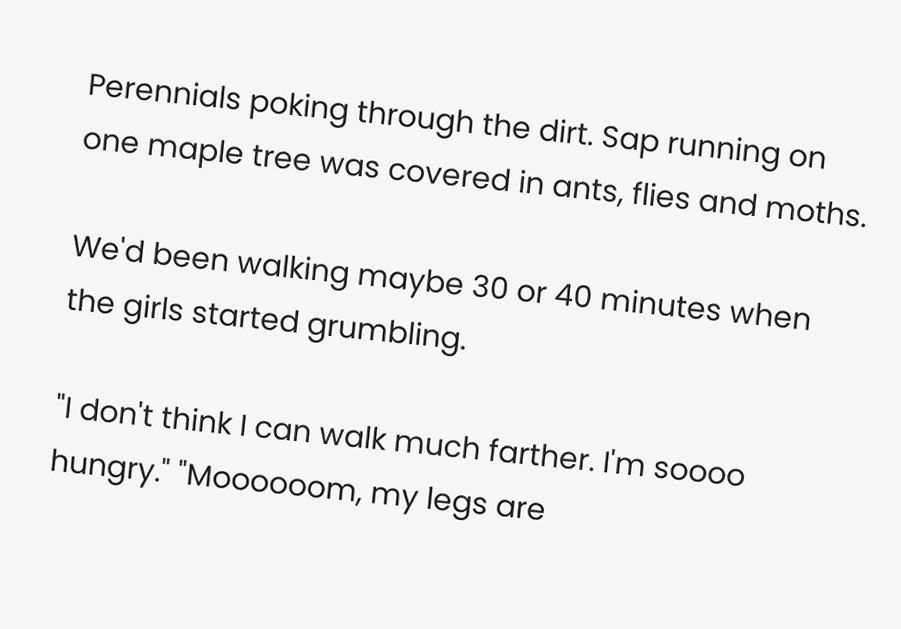Perennials poking through the dirt. Sap running on one maple tree was covered in ants, flies and moths.

We'd been walking maybe 30 or 40 minutes when the girls started grumbling.

"I don't think I can walk much farther. I'm soooo hungry." "Moooooom, my legs are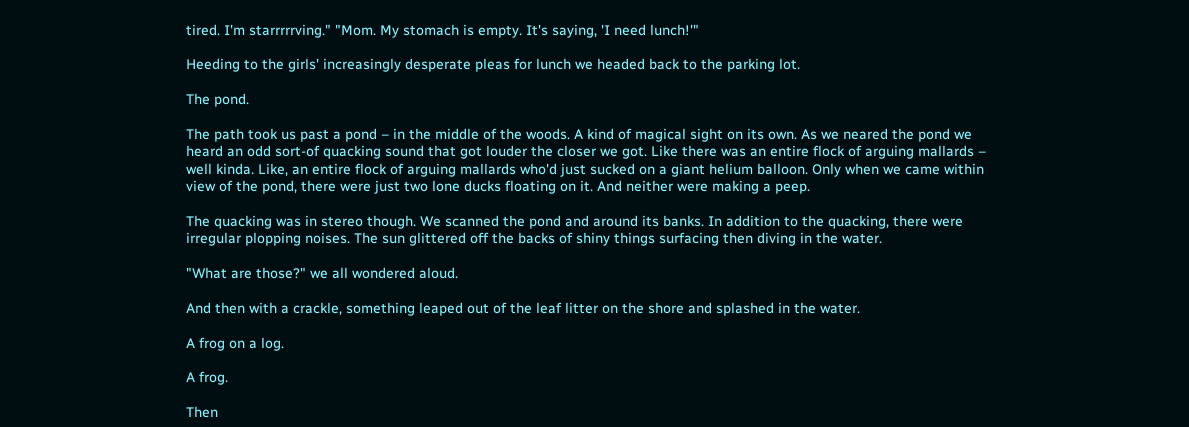tired. I'm starrrrrving." "Mom. My stomach is empty. It's saying, 'I need lunch!'"

Heeding to the girls' increasingly desperate pleas for lunch we headed back to the parking lot.

The pond.

The path took us past a pond – in the middle of the woods. A kind of magical sight on its own. As we neared the pond we heard an odd sort-of quacking sound that got louder the closer we got. Like there was an entire flock of arguing mallards – well kinda. Like, an entire flock of arguing mallards who'd just sucked on a giant helium balloon. Only when we came within view of the pond, there were just two lone ducks floating on it. And neither were making a peep.

The quacking was in stereo though. We scanned the pond and around its banks. In addition to the quacking, there were irregular plopping noises. The sun glittered off the backs of shiny things surfacing then diving in the water.

"What are those?" we all wondered aloud.

And then with a crackle, something leaped out of the leaf litter on the shore and splashed in the water.

A frog on a log.

A frog.

Then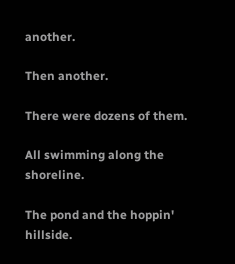another.

Then another.

There were dozens of them.

All swimming along the shoreline.

The pond and the hoppin' hillside.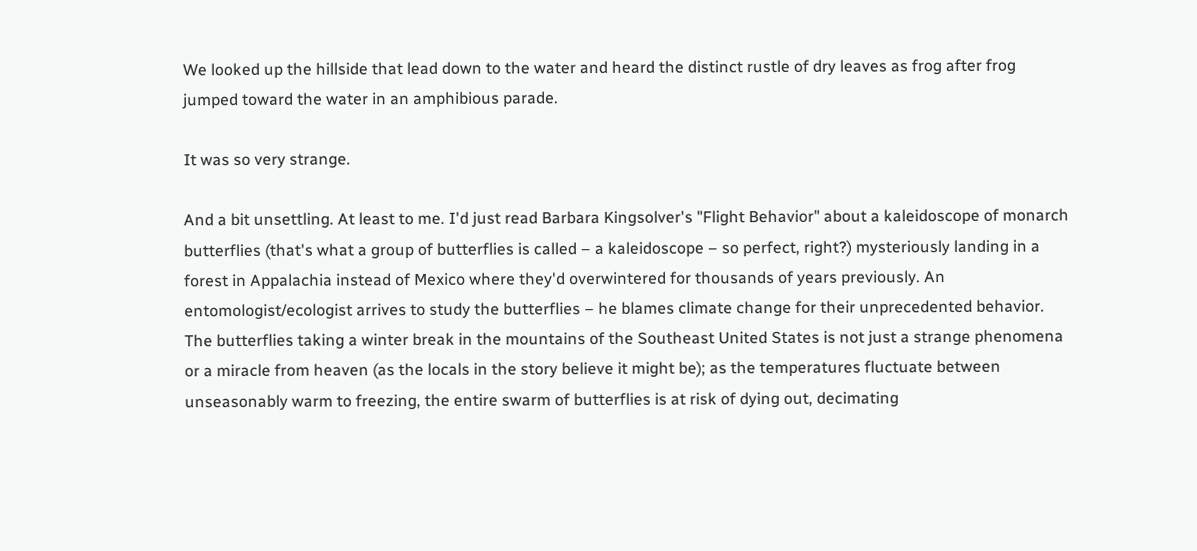We looked up the hillside that lead down to the water and heard the distinct rustle of dry leaves as frog after frog jumped toward the water in an amphibious parade.

It was so very strange.

And a bit unsettling. At least to me. I'd just read Barbara Kingsolver's "Flight Behavior" about a kaleidoscope of monarch butterflies (that's what a group of butterflies is called – a kaleidoscope – so perfect, right?) mysteriously landing in a forest in Appalachia instead of Mexico where they'd overwintered for thousands of years previously. An entomologist/ecologist arrives to study the butterflies – he blames climate change for their unprecedented behavior. The butterflies taking a winter break in the mountains of the Southeast United States is not just a strange phenomena or a miracle from heaven (as the locals in the story believe it might be); as the temperatures fluctuate between unseasonably warm to freezing, the entire swarm of butterflies is at risk of dying out, decimating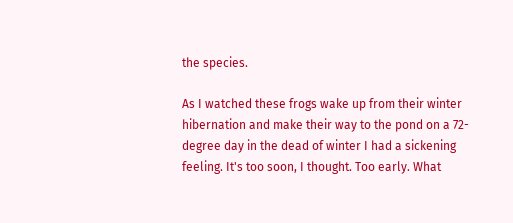the species.

As I watched these frogs wake up from their winter hibernation and make their way to the pond on a 72-degree day in the dead of winter I had a sickening feeling. It's too soon, I thought. Too early. What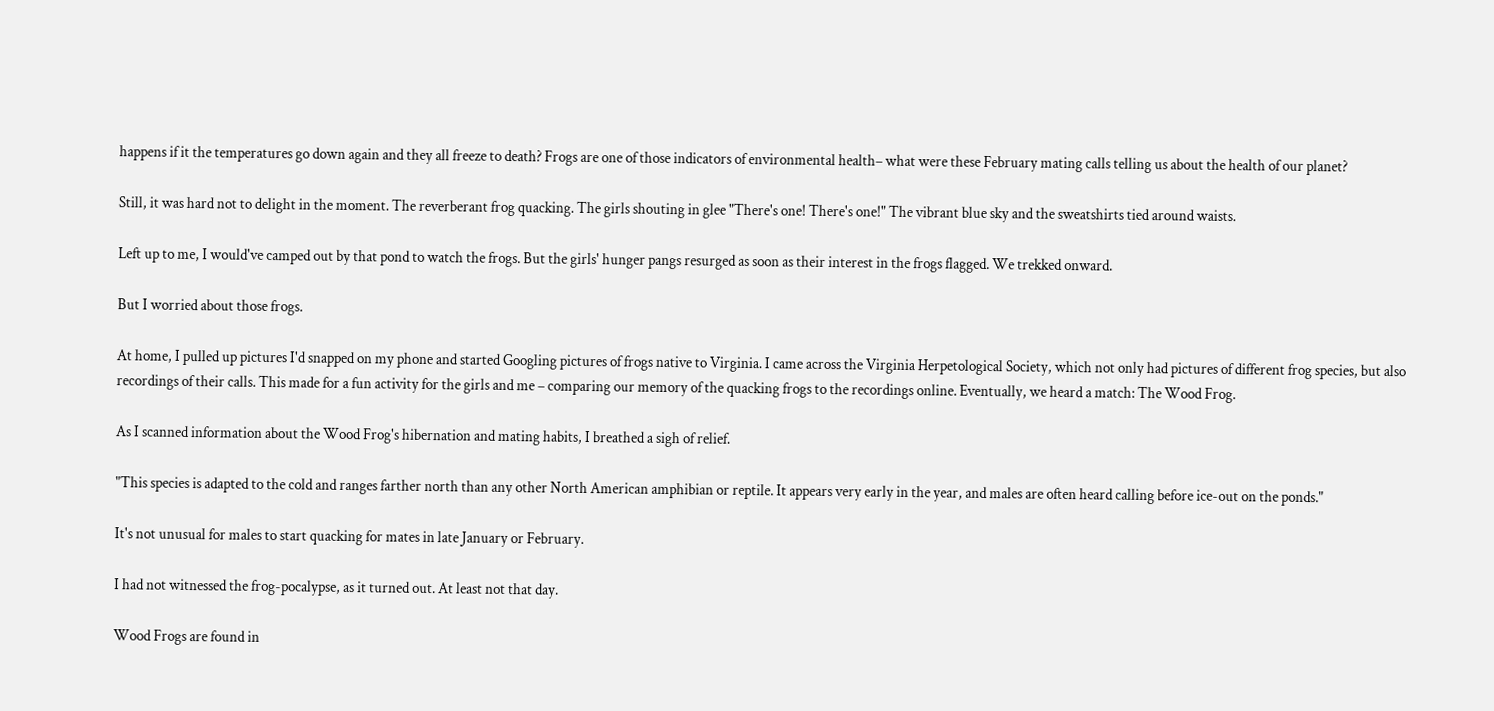happens if it the temperatures go down again and they all freeze to death? Frogs are one of those indicators of environmental health– what were these February mating calls telling us about the health of our planet?

Still, it was hard not to delight in the moment. The reverberant frog quacking. The girls shouting in glee "There's one! There's one!" The vibrant blue sky and the sweatshirts tied around waists.

Left up to me, I would've camped out by that pond to watch the frogs. But the girls' hunger pangs resurged as soon as their interest in the frogs flagged. We trekked onward.

But I worried about those frogs.

At home, I pulled up pictures I'd snapped on my phone and started Googling pictures of frogs native to Virginia. I came across the Virginia Herpetological Society, which not only had pictures of different frog species, but also recordings of their calls. This made for a fun activity for the girls and me – comparing our memory of the quacking frogs to the recordings online. Eventually, we heard a match: The Wood Frog.

As I scanned information about the Wood Frog's hibernation and mating habits, I breathed a sigh of relief.

"This species is adapted to the cold and ranges farther north than any other North American amphibian or reptile. It appears very early in the year, and males are often heard calling before ice-out on the ponds."

It's not unusual for males to start quacking for mates in late January or February.

I had not witnessed the frog-pocalypse, as it turned out. At least not that day.

Wood Frogs are found in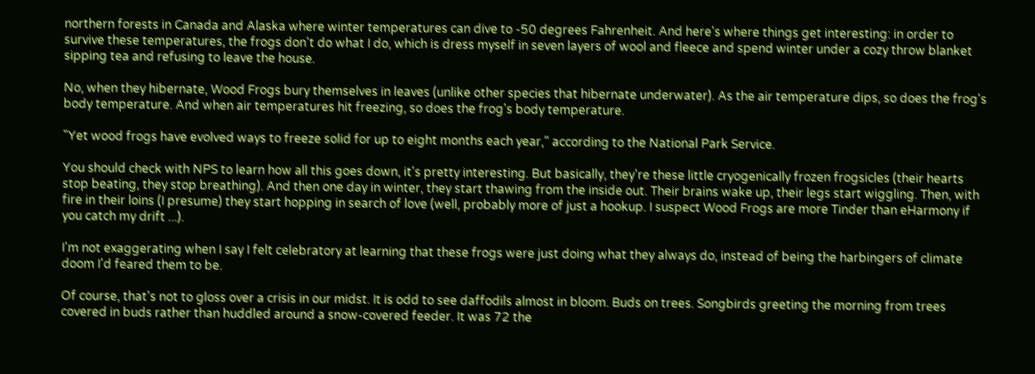northern forests in Canada and Alaska where winter temperatures can dive to -50 degrees Fahrenheit. And here's where things get interesting: in order to survive these temperatures, the frogs don't do what I do, which is dress myself in seven layers of wool and fleece and spend winter under a cozy throw blanket sipping tea and refusing to leave the house.

No, when they hibernate, Wood Frogs bury themselves in leaves (unlike other species that hibernate underwater). As the air temperature dips, so does the frog's body temperature. And when air temperatures hit freezing, so does the frog's body temperature.

"Yet wood frogs have evolved ways to freeze solid for up to eight months each year," according to the National Park Service.

You should check with NPS to learn how all this goes down, it's pretty interesting. But basically, they're these little cryogenically frozen frogsicles (their hearts stop beating, they stop breathing). And then one day in winter, they start thawing from the inside out. Their brains wake up, their legs start wiggling. Then, with fire in their loins (I presume) they start hopping in search of love (well, probably more of just a hookup. I suspect Wood Frogs are more Tinder than eHarmony if you catch my drift ...).

I'm not exaggerating when I say I felt celebratory at learning that these frogs were just doing what they always do, instead of being the harbingers of climate doom I'd feared them to be.

Of course, that's not to gloss over a crisis in our midst. It is odd to see daffodils almost in bloom. Buds on trees. Songbirds greeting the morning from trees covered in buds rather than huddled around a snow-covered feeder. It was 72 the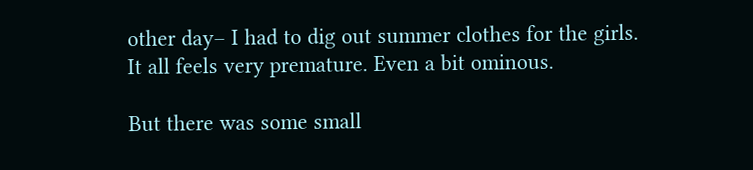other day– I had to dig out summer clothes for the girls. It all feels very premature. Even a bit ominous.

But there was some small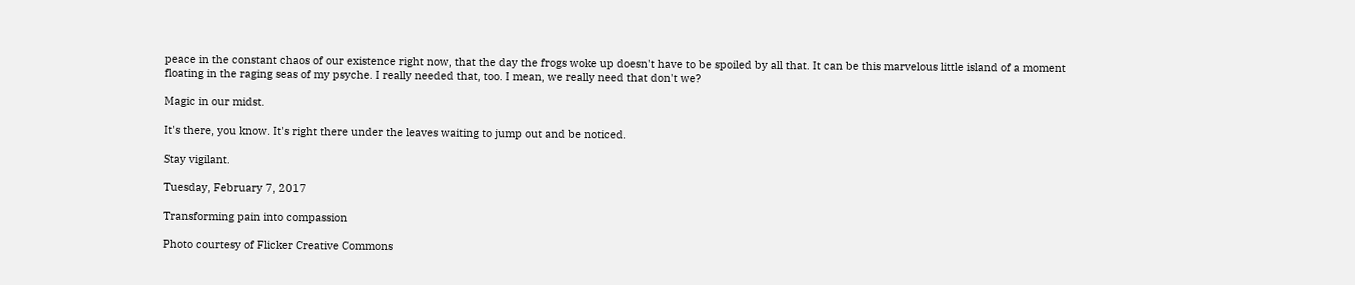peace in the constant chaos of our existence right now, that the day the frogs woke up doesn't have to be spoiled by all that. It can be this marvelous little island of a moment floating in the raging seas of my psyche. I really needed that, too. I mean, we really need that don't we?

Magic in our midst.

It's there, you know. It's right there under the leaves waiting to jump out and be noticed.

Stay vigilant.

Tuesday, February 7, 2017

Transforming pain into compassion

Photo courtesy of Flicker Creative Commons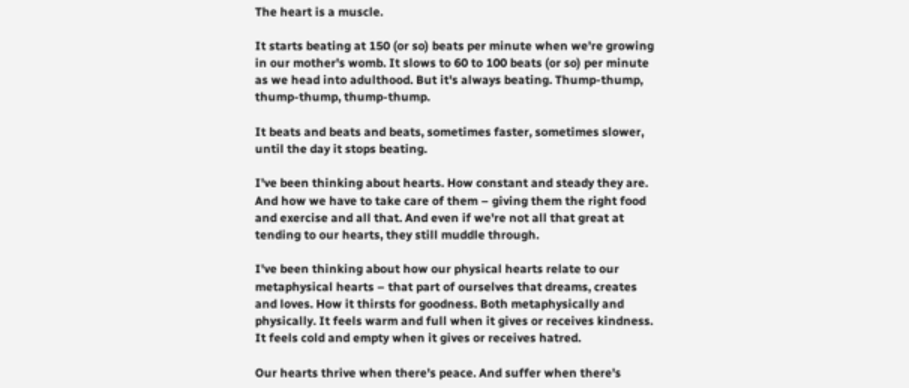The heart is a muscle.

It starts beating at 150 (or so) beats per minute when we're growing in our mother's womb. It slows to 60 to 100 beats (or so) per minute as we head into adulthood. But it's always beating. Thump-thump, thump-thump, thump-thump.

It beats and beats and beats, sometimes faster, sometimes slower, until the day it stops beating.

I've been thinking about hearts. How constant and steady they are. And how we have to take care of them – giving them the right food and exercise and all that. And even if we're not all that great at tending to our hearts, they still muddle through.

I've been thinking about how our physical hearts relate to our metaphysical hearts – that part of ourselves that dreams, creates and loves. How it thirsts for goodness. Both metaphysically and physically. It feels warm and full when it gives or receives kindness. It feels cold and empty when it gives or receives hatred.

Our hearts thrive when there's peace. And suffer when there's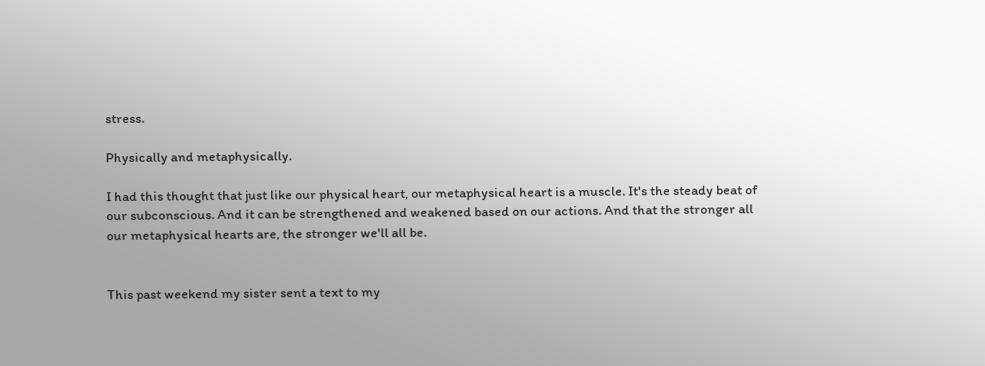stress.

Physically and metaphysically.

I had this thought that just like our physical heart, our metaphysical heart is a muscle. It's the steady beat of our subconscious. And it can be strengthened and weakened based on our actions. And that the stronger all our metaphysical hearts are, the stronger we'll all be.


This past weekend my sister sent a text to my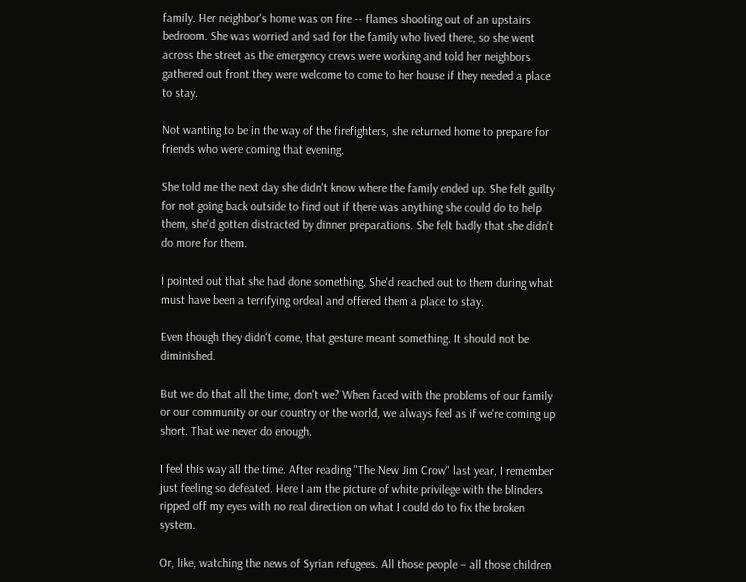family. Her neighbor's home was on fire -- flames shooting out of an upstairs bedroom. She was worried and sad for the family who lived there, so she went across the street as the emergency crews were working and told her neighbors gathered out front they were welcome to come to her house if they needed a place to stay.

Not wanting to be in the way of the firefighters, she returned home to prepare for friends who were coming that evening.

She told me the next day she didn't know where the family ended up. She felt guilty for not going back outside to find out if there was anything she could do to help them, she'd gotten distracted by dinner preparations. She felt badly that she didn't do more for them.

I pointed out that she had done something. She'd reached out to them during what must have been a terrifying ordeal and offered them a place to stay.

Even though they didn't come, that gesture meant something. It should not be diminished.

But we do that all the time, don't we? When faced with the problems of our family or our community or our country or the world, we always feel as if we're coming up short. That we never do enough.

I feel this way all the time. After reading "The New Jim Crow" last year, I remember just feeling so defeated. Here I am the picture of white privilege with the blinders ripped off my eyes with no real direction on what I could do to fix the broken system.

Or, like, watching the news of Syrian refugees. All those people – all those children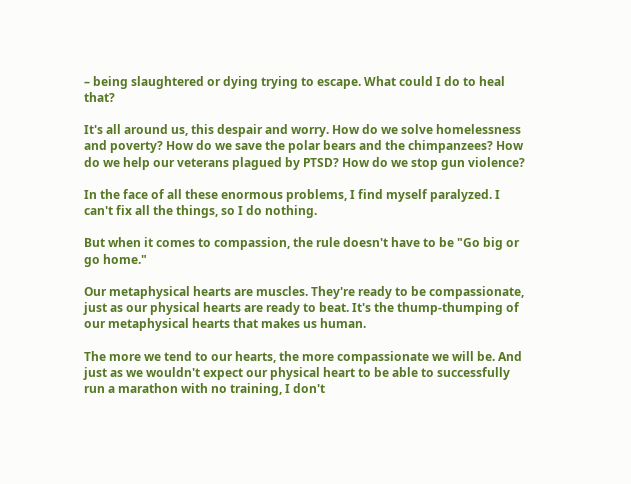– being slaughtered or dying trying to escape. What could I do to heal that?

It's all around us, this despair and worry. How do we solve homelessness and poverty? How do we save the polar bears and the chimpanzees? How do we help our veterans plagued by PTSD? How do we stop gun violence?

In the face of all these enormous problems, I find myself paralyzed. I can't fix all the things, so I do nothing.

But when it comes to compassion, the rule doesn't have to be "Go big or go home."

Our metaphysical hearts are muscles. They're ready to be compassionate, just as our physical hearts are ready to beat. It's the thump-thumping of our metaphysical hearts that makes us human.

The more we tend to our hearts, the more compassionate we will be. And just as we wouldn't expect our physical heart to be able to successfully run a marathon with no training, I don't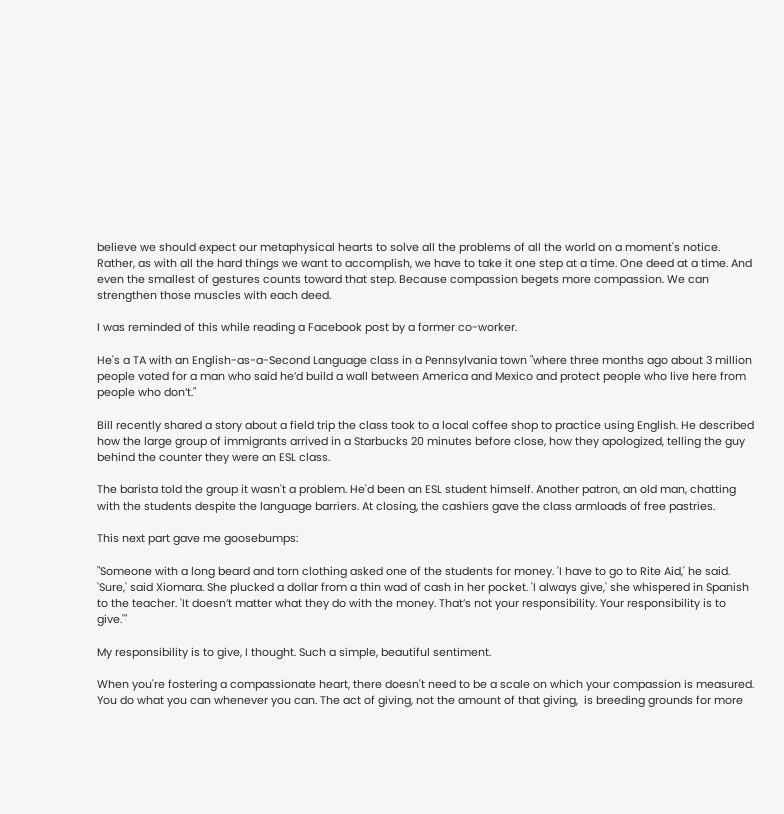believe we should expect our metaphysical hearts to solve all the problems of all the world on a moment's notice. Rather, as with all the hard things we want to accomplish, we have to take it one step at a time. One deed at a time. And even the smallest of gestures counts toward that step. Because compassion begets more compassion. We can strengthen those muscles with each deed.

I was reminded of this while reading a Facebook post by a former co-worker.

He's a TA with an English-as-a-Second Language class in a Pennsylvania town "where three months ago about 3 million people voted for a man who said he’d build a wall between America and Mexico and protect people who live here from people who don’t."

Bill recently shared a story about a field trip the class took to a local coffee shop to practice using English. He described how the large group of immigrants arrived in a Starbucks 20 minutes before close, how they apologized, telling the guy behind the counter they were an ESL class.

The barista told the group it wasn't a problem. He'd been an ESL student himself. Another patron, an old man, chatting with the students despite the language barriers. At closing, the cashiers gave the class armloads of free pastries.

This next part gave me goosebumps:

"Someone with a long beard and torn clothing asked one of the students for money. 'I have to go to Rite Aid,' he said. 'Sure,' said Xiomara. She plucked a dollar from a thin wad of cash in her pocket. 'I always give,' she whispered in Spanish to the teacher. 'It doesn’t matter what they do with the money. That’s not your responsibility. Your responsibility is to give.'"

My responsibility is to give, I thought. Such a simple, beautiful sentiment.

When you're fostering a compassionate heart, there doesn't need to be a scale on which your compassion is measured. You do what you can whenever you can. The act of giving, not the amount of that giving,  is breeding grounds for more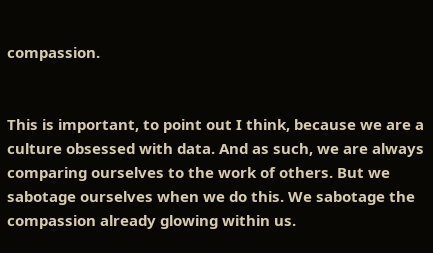compassion.


This is important, to point out I think, because we are a culture obsessed with data. And as such, we are always comparing ourselves to the work of others. But we sabotage ourselves when we do this. We sabotage the compassion already glowing within us.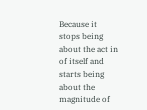Because it stops being about the act in of itself and starts being about the magnitude of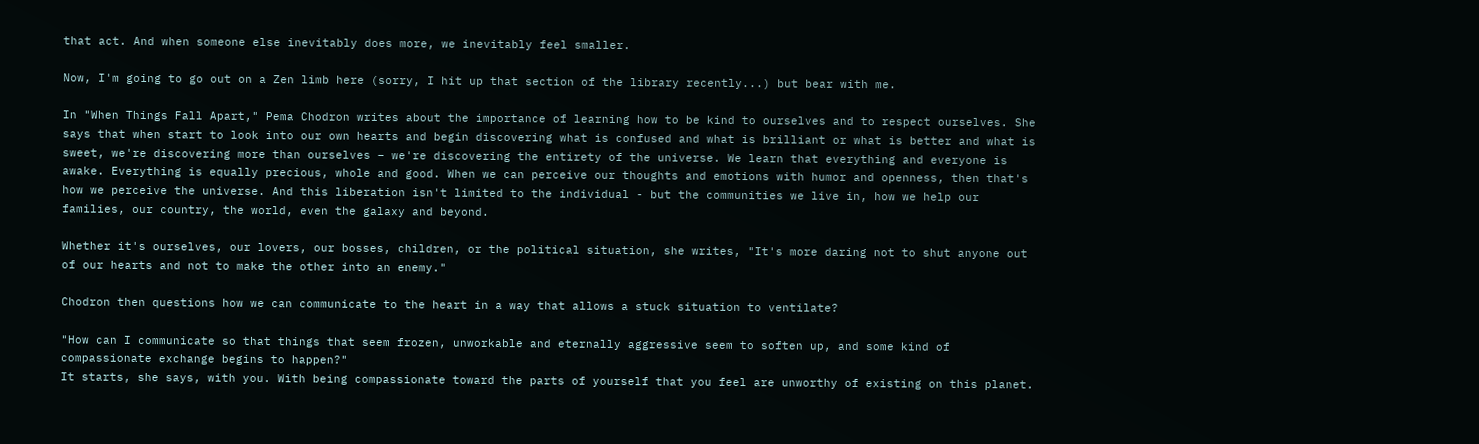that act. And when someone else inevitably does more, we inevitably feel smaller.

Now, I'm going to go out on a Zen limb here (sorry, I hit up that section of the library recently...) but bear with me.

In "When Things Fall Apart," Pema Chodron writes about the importance of learning how to be kind to ourselves and to respect ourselves. She says that when start to look into our own hearts and begin discovering what is confused and what is brilliant or what is better and what is sweet, we're discovering more than ourselves – we're discovering the entirety of the universe. We learn that everything and everyone is awake. Everything is equally precious, whole and good. When we can perceive our thoughts and emotions with humor and openness, then that's how we perceive the universe. And this liberation isn't limited to the individual - but the communities we live in, how we help our families, our country, the world, even the galaxy and beyond.

Whether it's ourselves, our lovers, our bosses, children, or the political situation, she writes, "It's more daring not to shut anyone out of our hearts and not to make the other into an enemy."

Chodron then questions how we can communicate to the heart in a way that allows a stuck situation to ventilate?

"How can I communicate so that things that seem frozen, unworkable and eternally aggressive seem to soften up, and some kind of compassionate exchange begins to happen?"
It starts, she says, with you. With being compassionate toward the parts of yourself that you feel are unworthy of existing on this planet.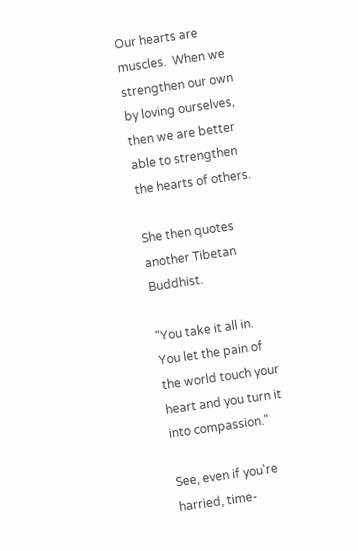Our hearts are muscles.  When we strengthen our own by loving ourselves, then we are better able to strengthen the hearts of others.

She then quotes another Tibetan Buddhist.

"You take it all in. You let the pain of the world touch your heart and you turn it into compassion."

See, even if you're harried, time-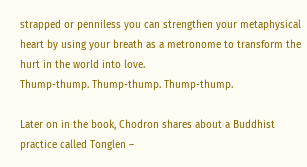strapped or penniless you can strengthen your metaphysical heart by using your breath as a metronome to transform the hurt in the world into love.
Thump-thump. Thump-thump. Thump-thump.

Later on in the book, Chodron shares about a Buddhist practice called Tonglen –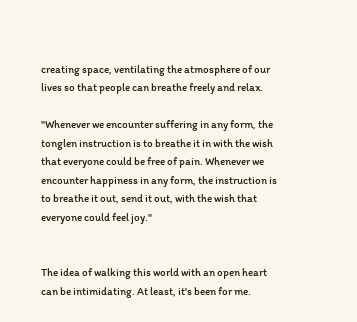creating space, ventilating the atmosphere of our lives so that people can breathe freely and relax.

"Whenever we encounter suffering in any form, the tonglen instruction is to breathe it in with the wish that everyone could be free of pain. Whenever we encounter happiness in any form, the instruction is to breathe it out, send it out, with the wish that everyone could feel joy."


The idea of walking this world with an open heart can be intimidating. At least, it's been for me.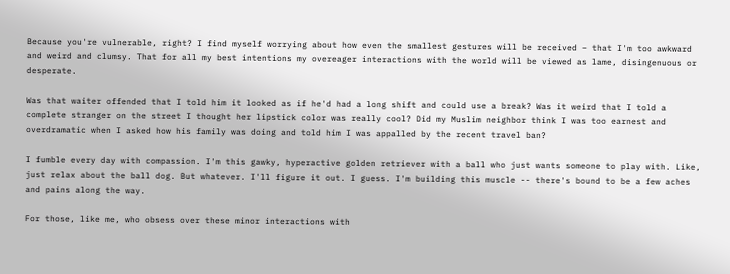Because you're vulnerable, right? I find myself worrying about how even the smallest gestures will be received – that I'm too awkward and weird and clumsy. That for all my best intentions my overeager interactions with the world will be viewed as lame, disingenuous or desperate.

Was that waiter offended that I told him it looked as if he'd had a long shift and could use a break? Was it weird that I told a complete stranger on the street I thought her lipstick color was really cool? Did my Muslim neighbor think I was too earnest and overdramatic when I asked how his family was doing and told him I was appalled by the recent travel ban?

I fumble every day with compassion. I'm this gawky, hyperactive golden retriever with a ball who just wants someone to play with. Like, just relax about the ball dog. But whatever. I'll figure it out. I guess. I'm building this muscle -- there's bound to be a few aches and pains along the way.

For those, like me, who obsess over these minor interactions with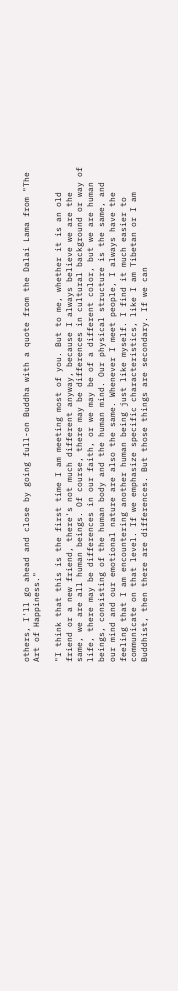others, I'll go ahead and close by going full-on Buddha with a quote from the Dalai Lama from "The Art of Happiness."

"I think that this is the first time I am meeting most of you. But to me, whether it is an old friend or a new friend, there's not much different anyway, because I always believe we are the same, we are all human beings. Of course, there may be differences in cultural background or way of life, there may be differences in our faith, or we may be of a different color, but we are human beings, consisting of the human body and the human mind. Our physical structure is the same, and our mind and our emotional nature are also the same. Whenever I meet people, I always have the feeling that I am encountering another human being just like myself. I find it much easier to communicate on that level. If we emphasize specific characteristics, like I am Tibetan or I am Buddhist, then there are differences. But those things are secondary. If we can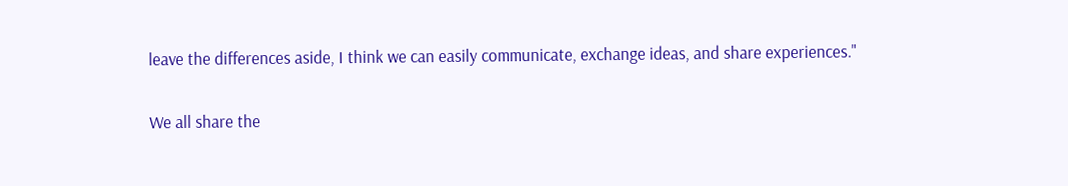leave the differences aside, I think we can easily communicate, exchange ideas, and share experiences."

We all share the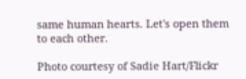same human hearts. Let's open them to each other.

Photo courtesy of Sadie Hart/Flickr